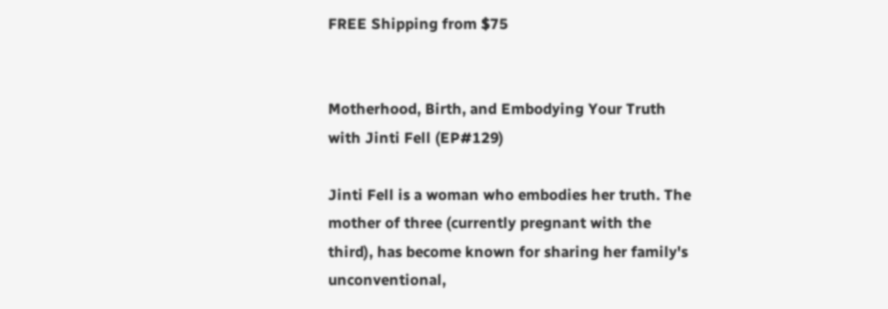FREE Shipping from $75


Motherhood, Birth, and Embodying Your Truth with Jinti Fell (EP#129)

Jinti Fell is a woman who embodies her truth. The mother of three (currently pregnant with the third), has become known for sharing her family's unconventional,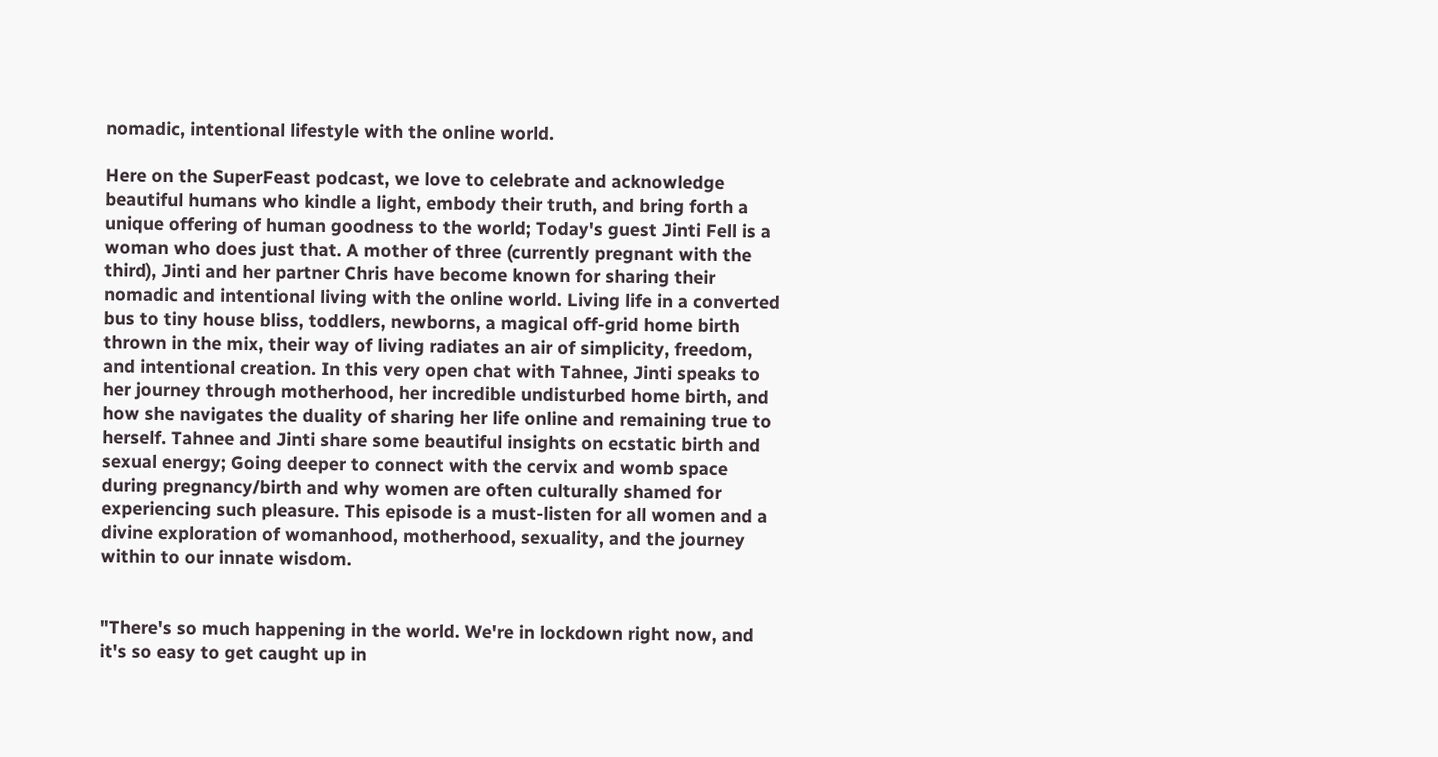nomadic, intentional lifestyle with the online world.

Here on the SuperFeast podcast, we love to celebrate and acknowledge beautiful humans who kindle a light, embody their truth, and bring forth a unique offering of human goodness to the world; Today's guest Jinti Fell is a woman who does just that. A mother of three (currently pregnant with the third), Jinti and her partner Chris have become known for sharing their nomadic and intentional living with the online world. Living life in a converted bus to tiny house bliss, toddlers, newborns, a magical off-grid home birth thrown in the mix, their way of living radiates an air of simplicity, freedom, and intentional creation. In this very open chat with Tahnee, Jinti speaks to her journey through motherhood, her incredible undisturbed home birth, and how she navigates the duality of sharing her life online and remaining true to herself. Tahnee and Jinti share some beautiful insights on ecstatic birth and sexual energy; Going deeper to connect with the cervix and womb space during pregnancy/birth and why women are often culturally shamed for experiencing such pleasure. This episode is a must-listen for all women and a divine exploration of womanhood, motherhood, sexuality, and the journey within to our innate wisdom.


"There's so much happening in the world. We're in lockdown right now, and it's so easy to get caught up in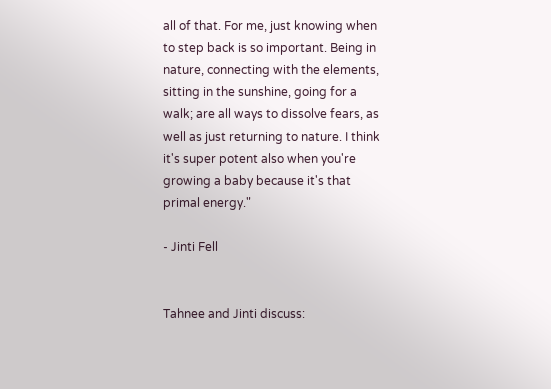all of that. For me, just knowing when to step back is so important. Being in nature, connecting with the elements, sitting in the sunshine, going for a walk; are all ways to dissolve fears, as well as just returning to nature. I think it's super potent also when you're growing a baby because it's that primal energy."

- Jinti Fell


Tahnee and Jinti discuss: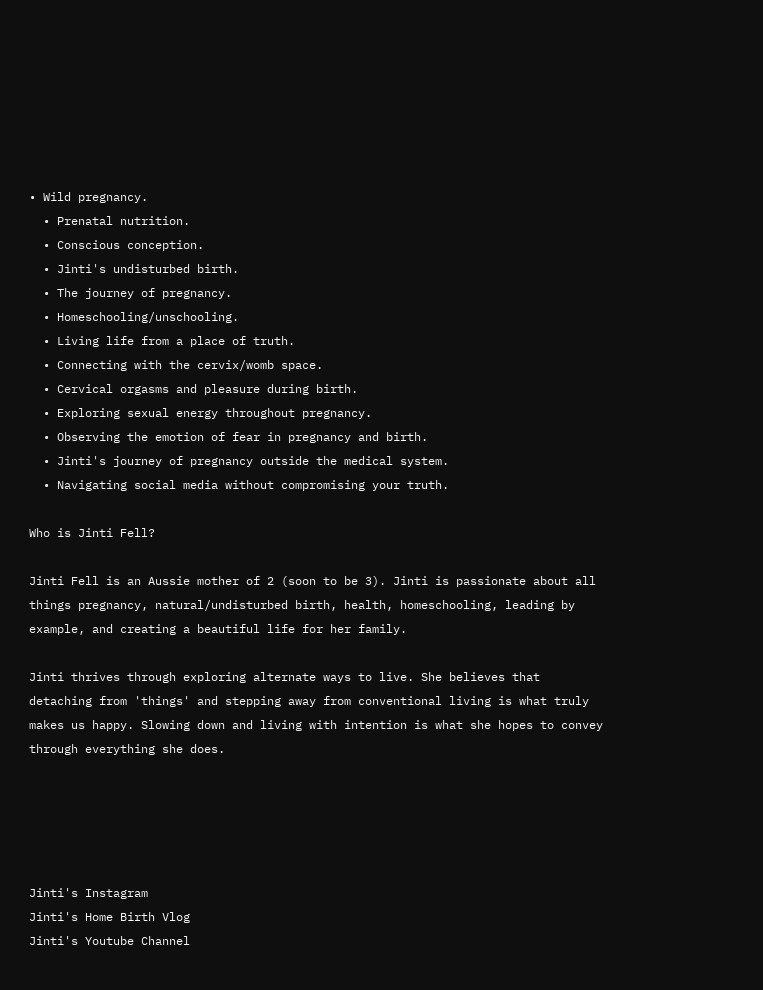• Wild pregnancy.
  • Prenatal nutrition.
  • Conscious conception.
  • Jinti's undisturbed birth.
  • The journey of pregnancy.
  • Homeschooling/unschooling.
  • Living life from a place of truth.
  • Connecting with the cervix/womb space.
  • Cervical orgasms and pleasure during birth.
  • Exploring sexual energy throughout pregnancy.
  • Observing the emotion of fear in pregnancy and birth.
  • Jinti's journey of pregnancy outside the medical system.
  • Navigating social media without compromising your truth.

Who is Jinti Fell?

Jinti Fell is an Aussie mother of 2 (soon to be 3). Jinti is passionate about all things pregnancy, natural/undisturbed birth, health, homeschooling, leading by example, and creating a beautiful life for her family.

Jinti thrives through exploring alternate ways to live. She believes that detaching from 'things' and stepping away from conventional living is what truly makes us happy. Slowing down and living with intention is what she hopes to convey through everything she does.





Jinti's Instagram
Jinti's Home Birth Vlog
Jinti's Youtube Channel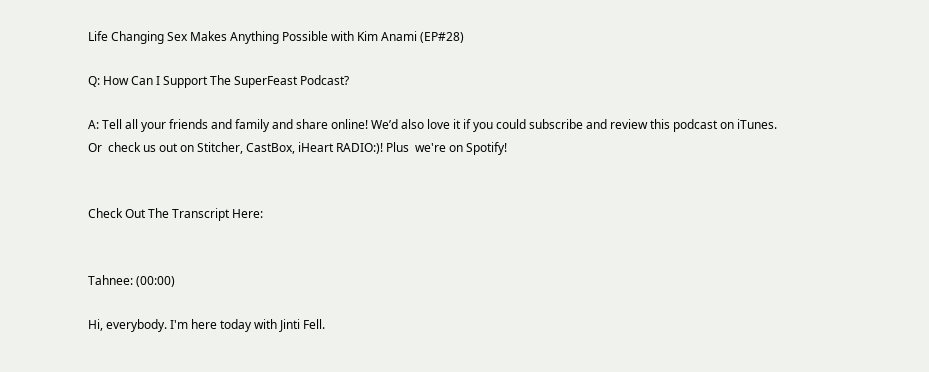Life Changing Sex Makes Anything Possible with Kim Anami (EP#28)

Q: How Can I Support The SuperFeast Podcast?

A: Tell all your friends and family and share online! We’d also love it if you could subscribe and review this podcast on iTunes. Or  check us out on Stitcher, CastBox, iHeart RADIO:)! Plus  we're on Spotify!


Check Out The Transcript Here:


Tahnee: (00:00)

Hi, everybody. I'm here today with Jinti Fell.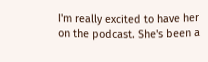I'm really excited to have her on the podcast. She's been a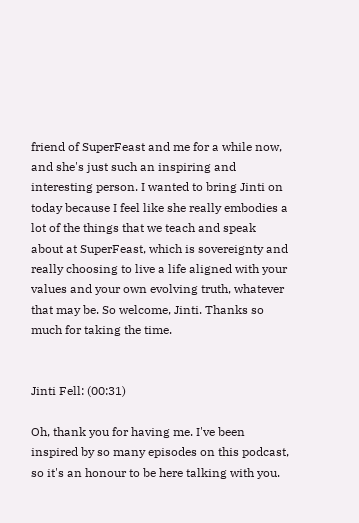friend of SuperFeast and me for a while now, and she's just such an inspiring and interesting person. I wanted to bring Jinti on today because I feel like she really embodies a lot of the things that we teach and speak about at SuperFeast, which is sovereignty and really choosing to live a life aligned with your values and your own evolving truth, whatever that may be. So welcome, Jinti. Thanks so much for taking the time.


Jinti Fell: (00:31)

Oh, thank you for having me. I've been inspired by so many episodes on this podcast, so it's an honour to be here talking with you.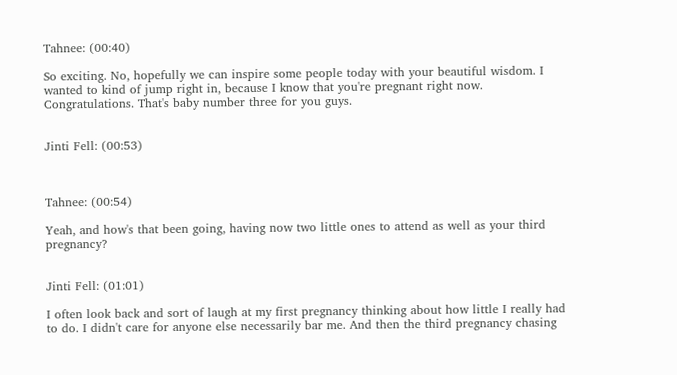Tahnee: (00:40)

So exciting. No, hopefully we can inspire some people today with your beautiful wisdom. I wanted to kind of jump right in, because I know that you're pregnant right now. Congratulations. That's baby number three for you guys.


Jinti Fell: (00:53)



Tahnee: (00:54)

Yeah, and how's that been going, having now two little ones to attend as well as your third pregnancy?


Jinti Fell: (01:01)

I often look back and sort of laugh at my first pregnancy thinking about how little I really had to do. I didn't care for anyone else necessarily bar me. And then the third pregnancy chasing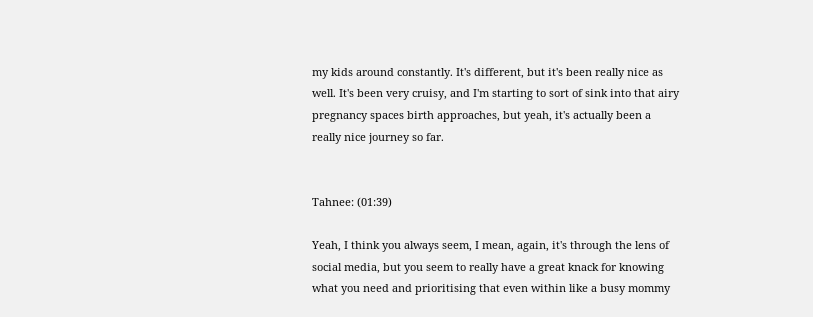my kids around constantly. It's different, but it's been really nice as well. It's been very cruisy, and I'm starting to sort of sink into that airy pregnancy spaces birth approaches, but yeah, it's actually been a really nice journey so far.


Tahnee: (01:39)

Yeah, I think you always seem, I mean, again, it's through the lens of social media, but you seem to really have a great knack for knowing what you need and prioritising that even within like a busy mommy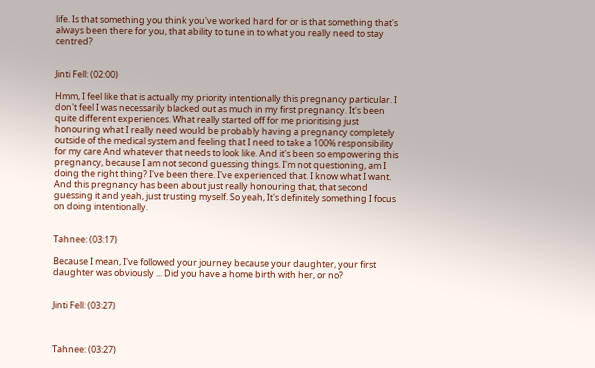life. Is that something you think you've worked hard for or is that something that's always been there for you, that ability to tune in to what you really need to stay centred?


Jinti Fell: (02:00)

Hmm, I feel like that is actually my priority intentionally this pregnancy particular. I don't feel I was necessarily blacked out as much in my first pregnancy. It's been quite different experiences. What really started off for me prioritising just honouring what I really need would be probably having a pregnancy completely outside of the medical system and feeling that I need to take a 100% responsibility for my care And whatever that needs to look like. And it's been so empowering this pregnancy, because I am not second guessing things. I'm not questioning, am I doing the right thing? I've been there. I've experienced that. I know what I want. And this pregnancy has been about just really honouring that, that second guessing it and yeah, just trusting myself. So yeah, It's definitely something I focus on doing intentionally.


Tahnee: (03:17)

Because I mean, I've followed your journey because your daughter, your first daughter was obviously ... Did you have a home birth with her, or no?


Jinti Fell: (03:27)



Tahnee: (03:27)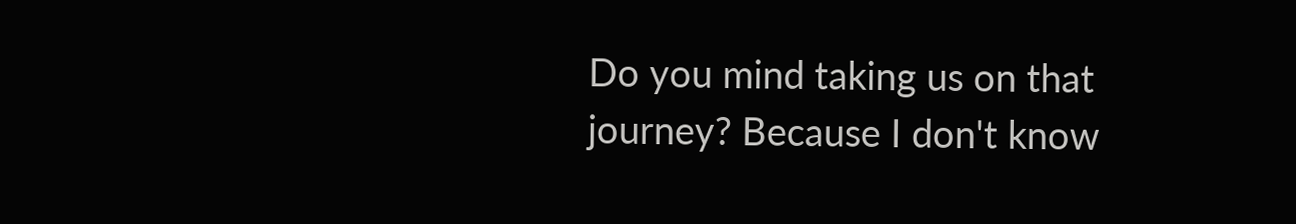Do you mind taking us on that journey? Because I don't know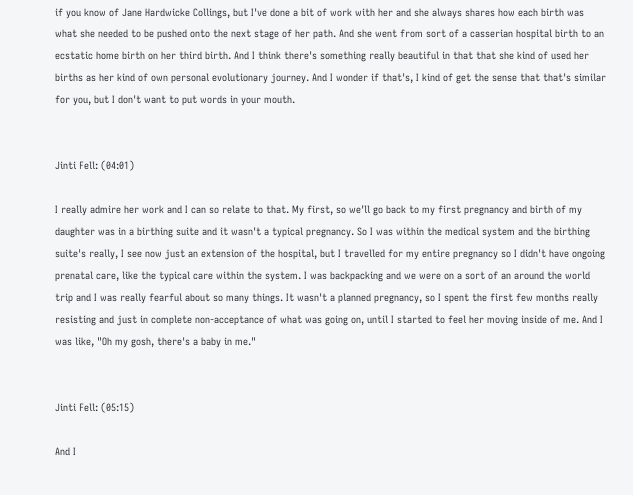if you know of Jane Hardwicke Collings, but I've done a bit of work with her and she always shares how each birth was what she needed to be pushed onto the next stage of her path. And she went from sort of a casserian hospital birth to an ecstatic home birth on her third birth. And I think there's something really beautiful in that that she kind of used her births as her kind of own personal evolutionary journey. And I wonder if that's, I kind of get the sense that that's similar for you, but I don't want to put words in your mouth.


Jinti Fell: (04:01)

I really admire her work and I can so relate to that. My first, so we'll go back to my first pregnancy and birth of my daughter was in a birthing suite and it wasn't a typical pregnancy. So I was within the medical system and the birthing suite's really, I see now just an extension of the hospital, but I travelled for my entire pregnancy so I didn't have ongoing prenatal care, like the typical care within the system. I was backpacking and we were on a sort of an around the world trip and I was really fearful about so many things. It wasn't a planned pregnancy, so I spent the first few months really resisting and just in complete non-acceptance of what was going on, until I started to feel her moving inside of me. And I was like, "Oh my gosh, there's a baby in me."


Jinti Fell: (05:15)

And I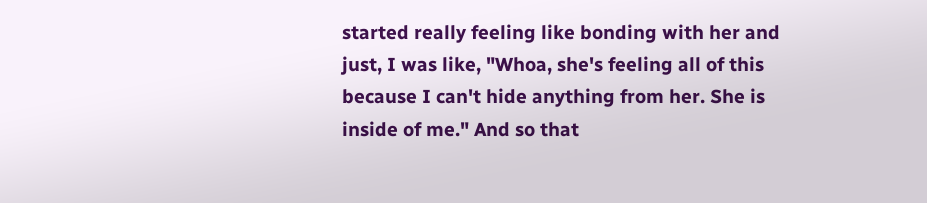started really feeling like bonding with her and just, I was like, "Whoa, she's feeling all of this because I can't hide anything from her. She is inside of me." And so that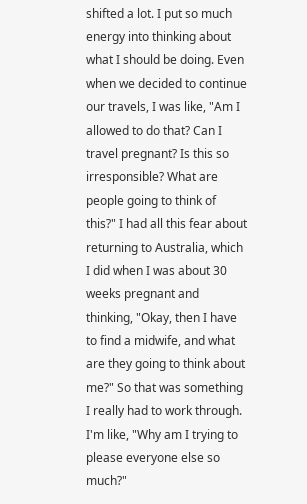shifted a lot. I put so much energy into thinking about what I should be doing. Even when we decided to continue our travels, I was like, "Am I allowed to do that? Can I travel pregnant? Is this so irresponsible? What are people going to think of this?" I had all this fear about returning to Australia, which I did when I was about 30 weeks pregnant and thinking, "Okay, then I have to find a midwife, and what are they going to think about me?" So that was something I really had to work through. I'm like, "Why am I trying to please everyone else so much?"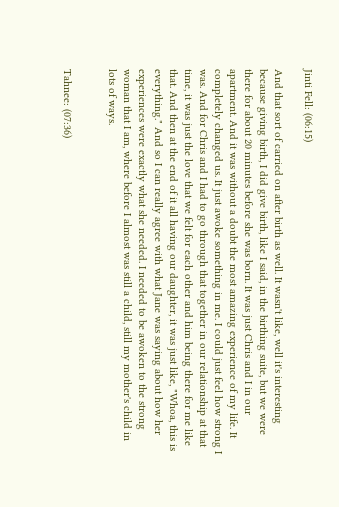Jinti Fell: (06:15)

And that sort of carried on after birth as well. It wasn't like, well it's interesting because giving birth, I did give birth, like I said, in the birthing suite, but we were there for about 20 minutes before she was born. It was just Chris and I in our apartment. And it was without a doubt the most amazing experience of my life. It completely changed us. It just awoke something in me. I could just feel how strong I was. And for Chris and I had to go through that together in our relationship at that time, it was just the love that we felt for each other and him being there for me like that. And then at the end of it all having our daughter, it was just like, "Whoa, this is everything." And so I can really agree with what Jane was saying about how her experiences were exactly what she needed. I needed to be awoken to the strong woman that I am, where before I almost was still a child, still my mother's child in lots of ways.


Tahnee: (07:36)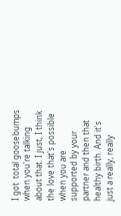I got  total goosebumps when you're talking about that. I just, I think the love that's possible when you are supported by your partner and then that healthy birth. And it's just a really, really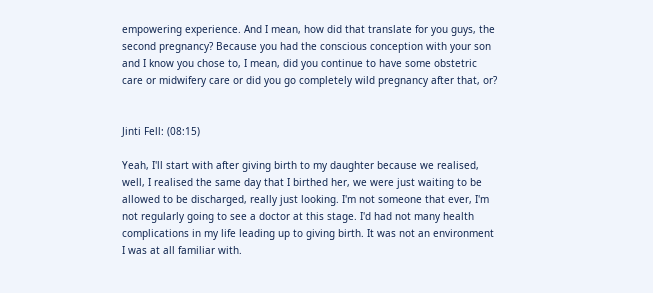empowering experience. And I mean, how did that translate for you guys, the second pregnancy? Because you had the conscious conception with your son and I know you chose to, I mean, did you continue to have some obstetric care or midwifery care or did you go completely wild pregnancy after that, or?


Jinti Fell: (08:15)

Yeah, I'll start with after giving birth to my daughter because we realised, well, I realised the same day that I birthed her, we were just waiting to be allowed to be discharged, really just looking. I'm not someone that ever, I'm not regularly going to see a doctor at this stage. I'd had not many health complications in my life leading up to giving birth. It was not an environment I was at all familiar with.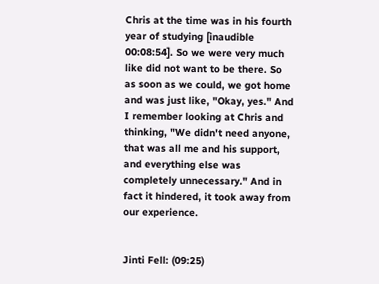Chris at the time was in his fourth year of studying [inaudible 00:08:54]. So we were very much like did not want to be there. So as soon as we could, we got home and was just like, "Okay, yes." And I remember looking at Chris and thinking, "We didn't need anyone, that was all me and his support, and everything else was completely unnecessary." And in fact it hindered, it took away from our experience.


Jinti Fell: (09:25)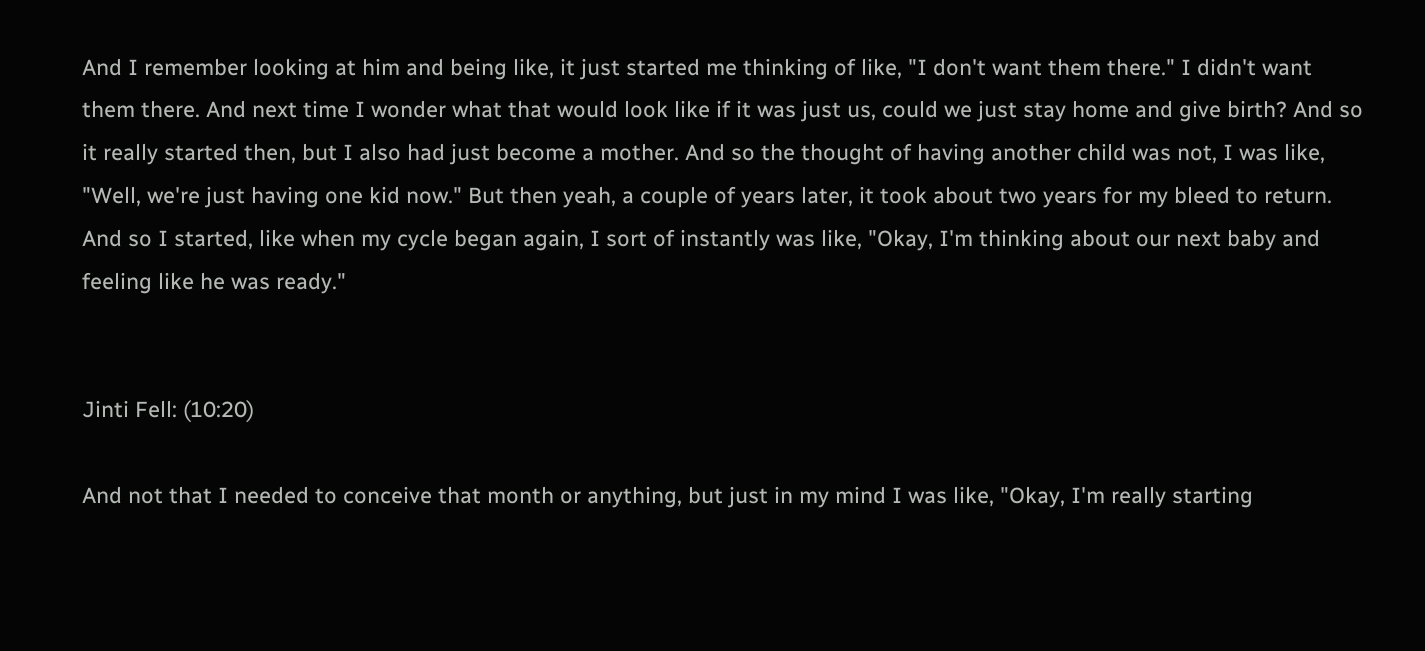And I remember looking at him and being like, it just started me thinking of like, "I don't want them there." I didn't want them there. And next time I wonder what that would look like if it was just us, could we just stay home and give birth? And so it really started then, but I also had just become a mother. And so the thought of having another child was not, I was like, "Well, we're just having one kid now." But then yeah, a couple of years later, it took about two years for my bleed to return. And so I started, like when my cycle began again, I sort of instantly was like, "Okay, I'm thinking about our next baby and feeling like he was ready."


Jinti Fell: (10:20)

And not that I needed to conceive that month or anything, but just in my mind I was like, "Okay, I'm really starting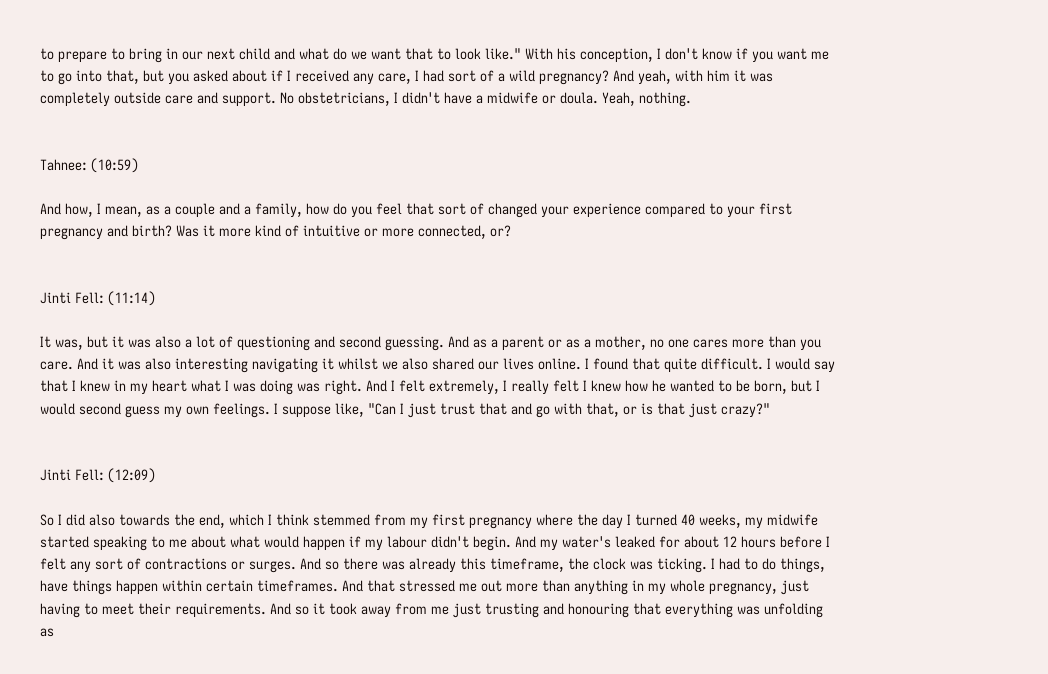to prepare to bring in our next child and what do we want that to look like." With his conception, I don't know if you want me to go into that, but you asked about if I received any care, I had sort of a wild pregnancy? And yeah, with him it was completely outside care and support. No obstetricians, I didn't have a midwife or doula. Yeah, nothing.


Tahnee: (10:59)

And how, I mean, as a couple and a family, how do you feel that sort of changed your experience compared to your first pregnancy and birth? Was it more kind of intuitive or more connected, or?


Jinti Fell: (11:14)

It was, but it was also a lot of questioning and second guessing. And as a parent or as a mother, no one cares more than you care. And it was also interesting navigating it whilst we also shared our lives online. I found that quite difficult. I would say that I knew in my heart what I was doing was right. And I felt extremely, I really felt I knew how he wanted to be born, but I would second guess my own feelings. I suppose like, "Can I just trust that and go with that, or is that just crazy?"


Jinti Fell: (12:09)

So I did also towards the end, which I think stemmed from my first pregnancy where the day I turned 40 weeks, my midwife started speaking to me about what would happen if my labour didn't begin. And my water's leaked for about 12 hours before I felt any sort of contractions or surges. And so there was already this timeframe, the clock was ticking. I had to do things, have things happen within certain timeframes. And that stressed me out more than anything in my whole pregnancy, just having to meet their requirements. And so it took away from me just trusting and honouring that everything was unfolding as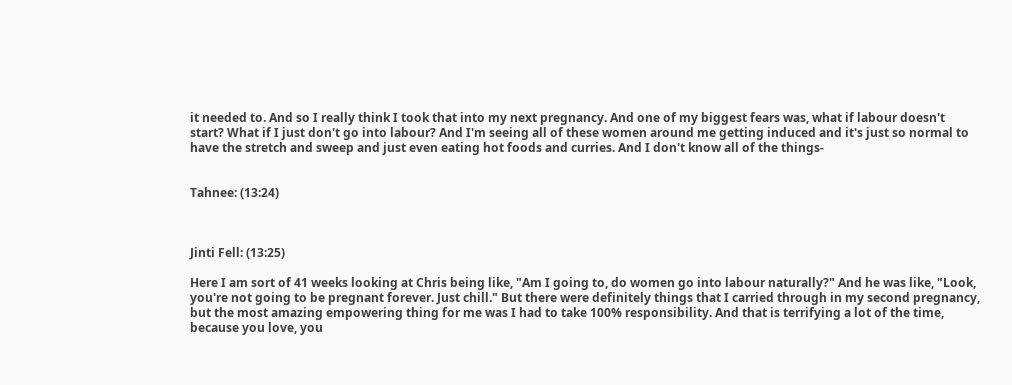it needed to. And so I really think I took that into my next pregnancy. And one of my biggest fears was, what if labour doesn't start? What if I just don't go into labour? And I'm seeing all of these women around me getting induced and it's just so normal to have the stretch and sweep and just even eating hot foods and curries. And I don't know all of the things-


Tahnee: (13:24)



Jinti Fell: (13:25)

Here I am sort of 41 weeks looking at Chris being like, "Am I going to, do women go into labour naturally?" And he was like, "Look, you're not going to be pregnant forever. Just chill." But there were definitely things that I carried through in my second pregnancy, but the most amazing empowering thing for me was I had to take 100% responsibility. And that is terrifying a lot of the time, because you love, you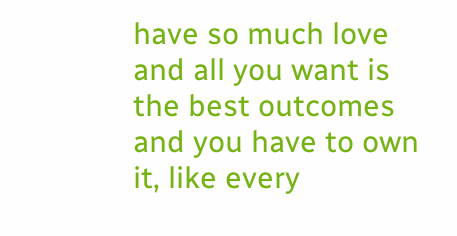have so much love and all you want is the best outcomes and you have to own it, like every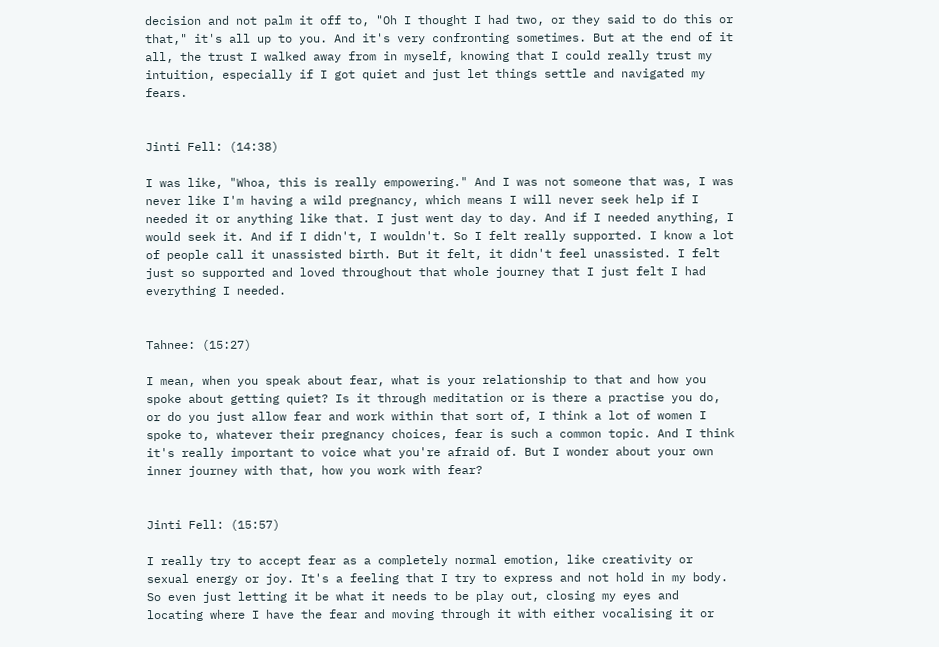decision and not palm it off to, "Oh I thought I had two, or they said to do this or that," it's all up to you. And it's very confronting sometimes. But at the end of it all, the trust I walked away from in myself, knowing that I could really trust my intuition, especially if I got quiet and just let things settle and navigated my fears.


Jinti Fell: (14:38)

I was like, "Whoa, this is really empowering." And I was not someone that was, I was never like I'm having a wild pregnancy, which means I will never seek help if I needed it or anything like that. I just went day to day. And if I needed anything, I would seek it. And if I didn't, I wouldn't. So I felt really supported. I know a lot of people call it unassisted birth. But it felt, it didn't feel unassisted. I felt just so supported and loved throughout that whole journey that I just felt I had everything I needed.


Tahnee: (15:27)

I mean, when you speak about fear, what is your relationship to that and how you spoke about getting quiet? Is it through meditation or is there a practise you do, or do you just allow fear and work within that sort of, I think a lot of women I spoke to, whatever their pregnancy choices, fear is such a common topic. And I think it's really important to voice what you're afraid of. But I wonder about your own inner journey with that, how you work with fear?


Jinti Fell: (15:57)

I really try to accept fear as a completely normal emotion, like creativity or sexual energy or joy. It's a feeling that I try to express and not hold in my body. So even just letting it be what it needs to be play out, closing my eyes and locating where I have the fear and moving through it with either vocalising it or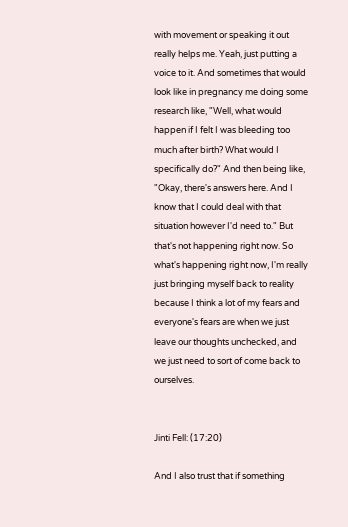with movement or speaking it out really helps me. Yeah, just putting a voice to it. And sometimes that would look like in pregnancy me doing some research like, "Well, what would happen if I felt I was bleeding too much after birth? What would I specifically do?" And then being like, "Okay, there's answers here. And I know that I could deal with that situation however I'd need to." But that's not happening right now. So what's happening right now, I'm really just bringing myself back to reality because I think a lot of my fears and everyone's fears are when we just leave our thoughts unchecked, and we just need to sort of come back to ourselves.


Jinti Fell: (17:20)

And I also trust that if something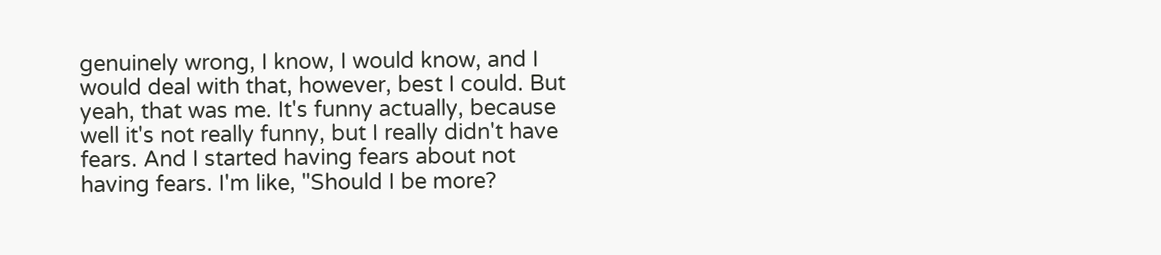genuinely wrong, I know, I would know, and I would deal with that, however, best I could. But yeah, that was me. It's funny actually, because well it's not really funny, but I really didn't have fears. And I started having fears about not having fears. I'm like, "Should I be more?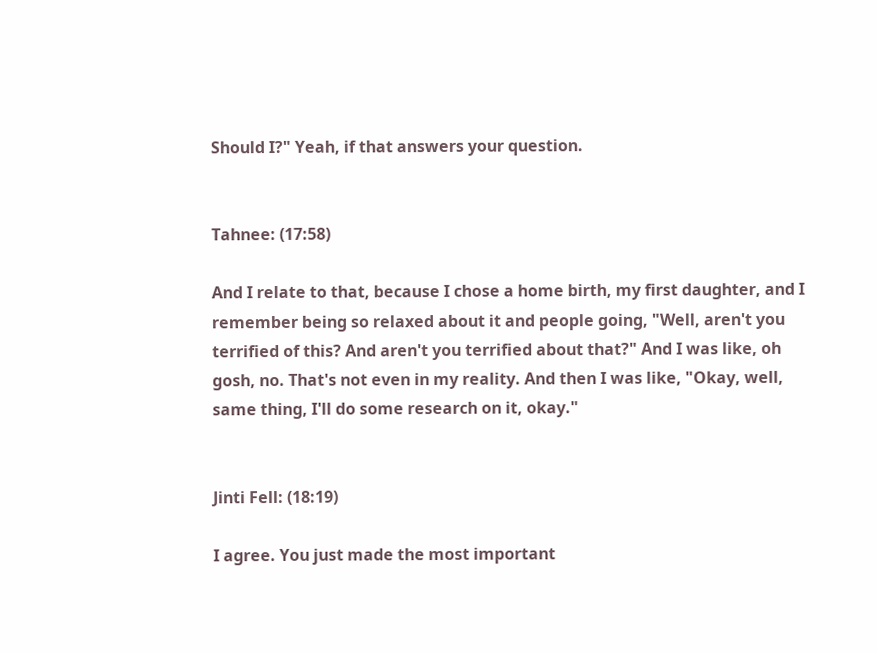Should I?" Yeah, if that answers your question.


Tahnee: (17:58)

And I relate to that, because I chose a home birth, my first daughter, and I remember being so relaxed about it and people going, "Well, aren't you terrified of this? And aren't you terrified about that?" And I was like, oh gosh, no. That's not even in my reality. And then I was like, "Okay, well, same thing, I'll do some research on it, okay."


Jinti Fell: (18:19)

I agree. You just made the most important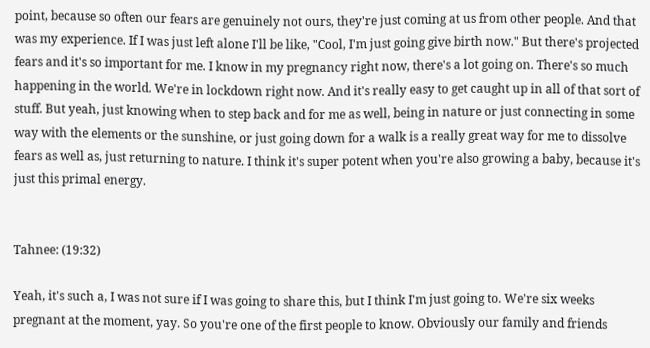point, because so often our fears are genuinely not ours, they're just coming at us from other people. And that was my experience. If I was just left alone I'll be like, "Cool, I'm just going give birth now." But there's projected fears and it's so important for me. I know in my pregnancy right now, there's a lot going on. There's so much happening in the world. We're in lockdown right now. And it's really easy to get caught up in all of that sort of stuff. But yeah, just knowing when to step back and for me as well, being in nature or just connecting in some way with the elements or the sunshine, or just going down for a walk is a really great way for me to dissolve fears as well as, just returning to nature. I think it's super potent when you're also growing a baby, because it's just this primal energy.


Tahnee: (19:32)

Yeah, it's such a, I was not sure if I was going to share this, but I think I'm just going to. We're six weeks pregnant at the moment, yay. So you're one of the first people to know. Obviously our family and friends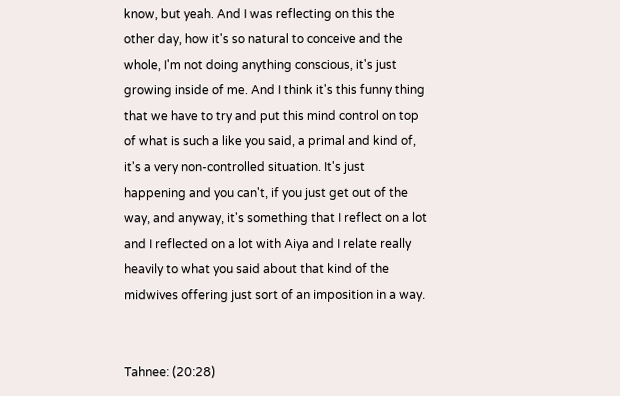know, but yeah. And I was reflecting on this the other day, how it's so natural to conceive and the whole, I'm not doing anything conscious, it's just growing inside of me. And I think it's this funny thing that we have to try and put this mind control on top of what is such a like you said, a primal and kind of, it's a very non-controlled situation. It's just happening and you can't, if you just get out of the way, and anyway, it's something that I reflect on a lot and I reflected on a lot with Aiya and I relate really heavily to what you said about that kind of the midwives offering just sort of an imposition in a way.


Tahnee: (20:28)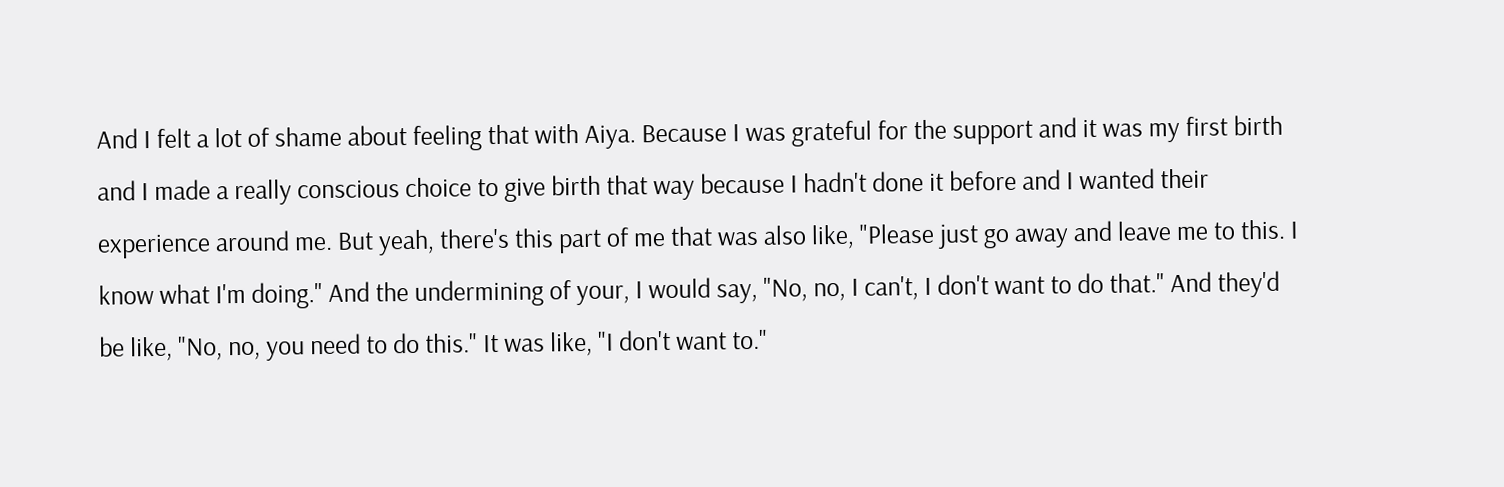And I felt a lot of shame about feeling that with Aiya. Because I was grateful for the support and it was my first birth and I made a really conscious choice to give birth that way because I hadn't done it before and I wanted their experience around me. But yeah, there's this part of me that was also like, "Please just go away and leave me to this. I know what I'm doing." And the undermining of your, I would say, "No, no, I can't, I don't want to do that." And they'd be like, "No, no, you need to do this." It was like, "I don't want to."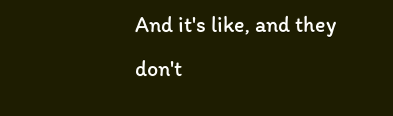And it's like, and they don't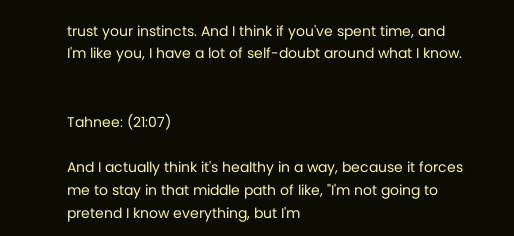trust your instincts. And I think if you've spent time, and I'm like you, I have a lot of self-doubt around what I know.


Tahnee: (21:07)

And I actually think it's healthy in a way, because it forces me to stay in that middle path of like, "I'm not going to pretend I know everything, but I'm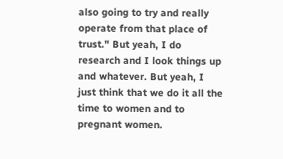also going to try and really operate from that place of trust." But yeah, I do research and I look things up and whatever. But yeah, I just think that we do it all the time to women and to pregnant women.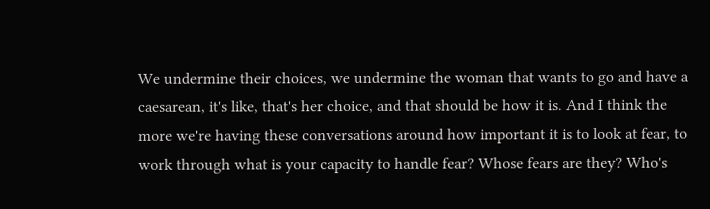We undermine their choices, we undermine the woman that wants to go and have a caesarean, it's like, that's her choice, and that should be how it is. And I think the more we're having these conversations around how important it is to look at fear, to work through what is your capacity to handle fear? Whose fears are they? Who's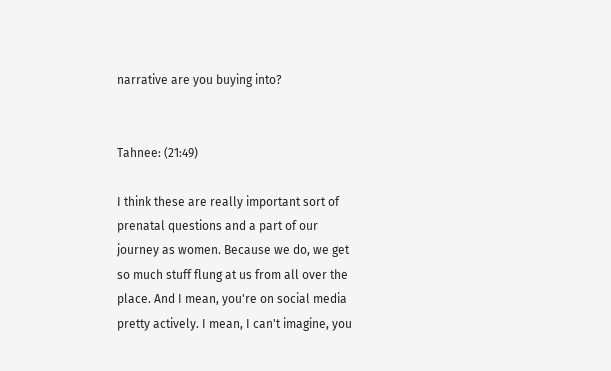narrative are you buying into?


Tahnee: (21:49)

I think these are really important sort of prenatal questions and a part of our journey as women. Because we do, we get so much stuff flung at us from all over the place. And I mean, you're on social media pretty actively. I mean, I can't imagine, you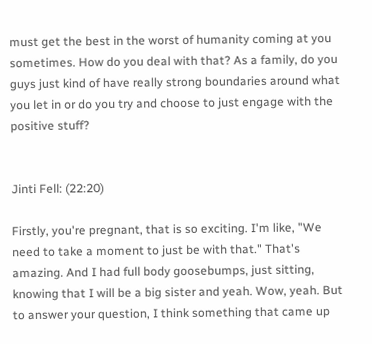must get the best in the worst of humanity coming at you sometimes. How do you deal with that? As a family, do you guys just kind of have really strong boundaries around what you let in or do you try and choose to just engage with the positive stuff?


Jinti Fell: (22:20)

Firstly, you're pregnant, that is so exciting. I'm like, "We need to take a moment to just be with that." That's amazing. And I had full body goosebumps, just sitting, knowing that I will be a big sister and yeah. Wow, yeah. But to answer your question, I think something that came up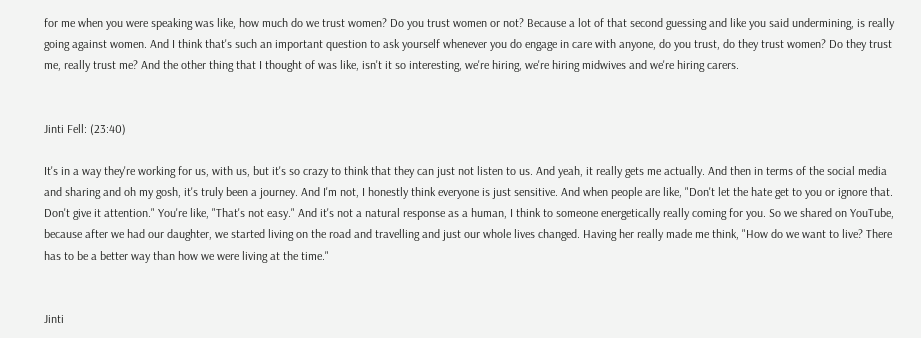for me when you were speaking was like, how much do we trust women? Do you trust women or not? Because a lot of that second guessing and like you said undermining, is really going against women. And I think that's such an important question to ask yourself whenever you do engage in care with anyone, do you trust, do they trust women? Do they trust me, really trust me? And the other thing that I thought of was like, isn't it so interesting, we're hiring, we're hiring midwives and we're hiring carers.


Jinti Fell: (23:40)

It's in a way they're working for us, with us, but it's so crazy to think that they can just not listen to us. And yeah, it really gets me actually. And then in terms of the social media and sharing and oh my gosh, it's truly been a journey. And I'm not, I honestly think everyone is just sensitive. And when people are like, "Don't let the hate get to you or ignore that. Don't give it attention." You're like, "That's not easy." And it's not a natural response as a human, I think to someone energetically really coming for you. So we shared on YouTube, because after we had our daughter, we started living on the road and travelling and just our whole lives changed. Having her really made me think, "How do we want to live? There has to be a better way than how we were living at the time."


Jinti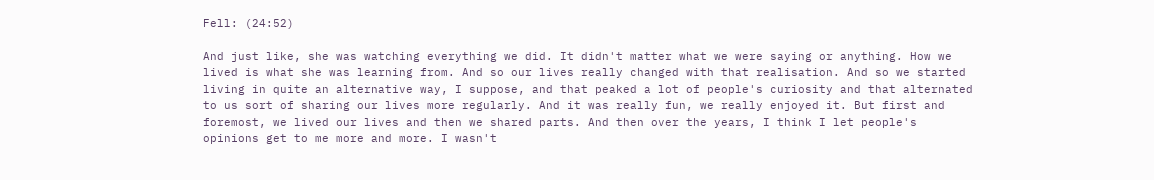Fell: (24:52)

And just like, she was watching everything we did. It didn't matter what we were saying or anything. How we lived is what she was learning from. And so our lives really changed with that realisation. And so we started living in quite an alternative way, I suppose, and that peaked a lot of people's curiosity and that alternated to us sort of sharing our lives more regularly. And it was really fun, we really enjoyed it. But first and foremost, we lived our lives and then we shared parts. And then over the years, I think I let people's opinions get to me more and more. I wasn't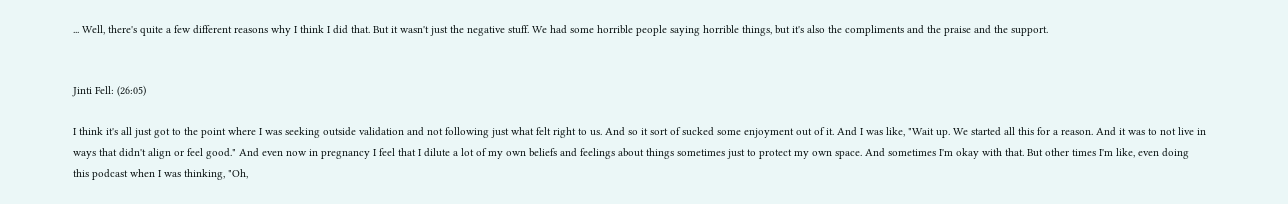... Well, there's quite a few different reasons why I think I did that. But it wasn't just the negative stuff. We had some horrible people saying horrible things, but it's also the compliments and the praise and the support.


Jinti Fell: (26:05)

I think it's all just got to the point where I was seeking outside validation and not following just what felt right to us. And so it sort of sucked some enjoyment out of it. And I was like, "Wait up. We started all this for a reason. And it was to not live in ways that didn't align or feel good." And even now in pregnancy I feel that I dilute a lot of my own beliefs and feelings about things sometimes just to protect my own space. And sometimes I'm okay with that. But other times I'm like, even doing this podcast when I was thinking, "Oh,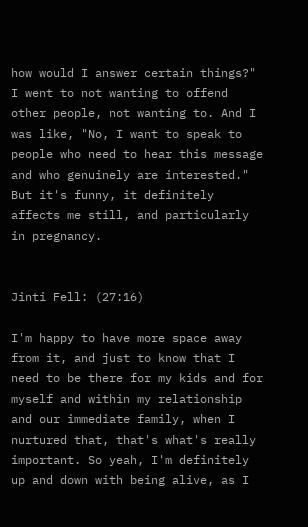how would I answer certain things?" I went to not wanting to offend other people, not wanting to. And I was like, "No, I want to speak to people who need to hear this message and who genuinely are interested." But it's funny, it definitely affects me still, and particularly in pregnancy.


Jinti Fell: (27:16)

I'm happy to have more space away from it, and just to know that I need to be there for my kids and for myself and within my relationship and our immediate family, when I nurtured that, that's what's really important. So yeah, I'm definitely up and down with being alive, as I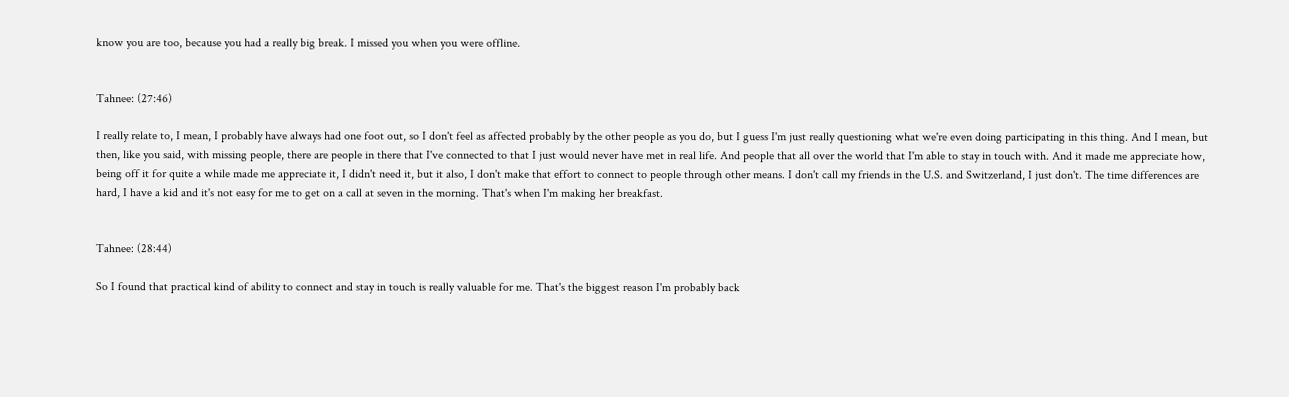know you are too, because you had a really big break. I missed you when you were offline.


Tahnee: (27:46)

I really relate to, I mean, I probably have always had one foot out, so I don't feel as affected probably by the other people as you do, but I guess I'm just really questioning what we're even doing participating in this thing. And I mean, but then, like you said, with missing people, there are people in there that I've connected to that I just would never have met in real life. And people that all over the world that I'm able to stay in touch with. And it made me appreciate how, being off it for quite a while made me appreciate it, I didn't need it, but it also, I don't make that effort to connect to people through other means. I don't call my friends in the U.S. and Switzerland, I just don't. The time differences are hard, I have a kid and it's not easy for me to get on a call at seven in the morning. That's when I'm making her breakfast.


Tahnee: (28:44)

So I found that practical kind of ability to connect and stay in touch is really valuable for me. That's the biggest reason I'm probably back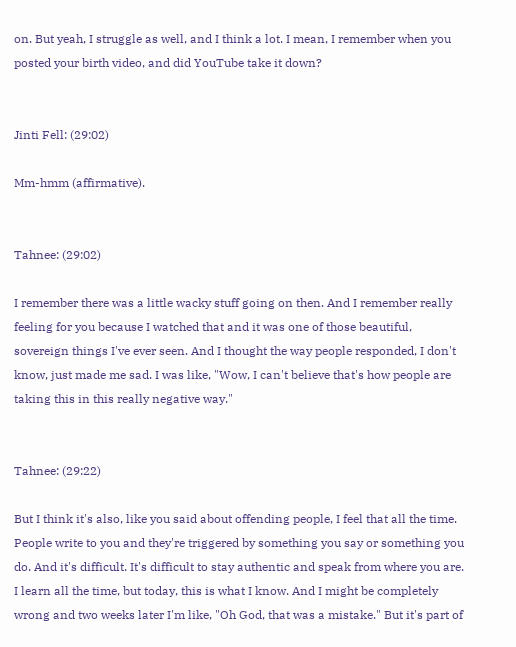on. But yeah, I struggle as well, and I think a lot. I mean, I remember when you posted your birth video, and did YouTube take it down?


Jinti Fell: (29:02)

Mm-hmm (affirmative).


Tahnee: (29:02)

I remember there was a little wacky stuff going on then. And I remember really feeling for you because I watched that and it was one of those beautiful, sovereign things I've ever seen. And I thought the way people responded, I don't know, just made me sad. I was like, "Wow, I can't believe that's how people are taking this in this really negative way."


Tahnee: (29:22)

But I think it's also, like you said about offending people, I feel that all the time. People write to you and they're triggered by something you say or something you do. And it's difficult. It's difficult to stay authentic and speak from where you are. I learn all the time, but today, this is what I know. And I might be completely wrong and two weeks later I'm like, "Oh God, that was a mistake." But it's part of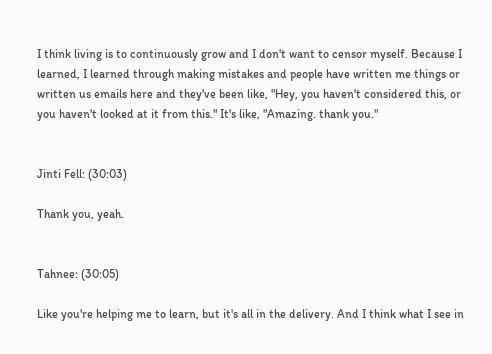I think living is to continuously grow and I don't want to censor myself. Because I learned, I learned through making mistakes and people have written me things or written us emails here and they've been like, "Hey, you haven't considered this, or you haven't looked at it from this." It's like, "Amazing. thank you."


Jinti Fell: (30:03)

Thank you, yeah.


Tahnee: (30:05)

Like you're helping me to learn, but it's all in the delivery. And I think what I see in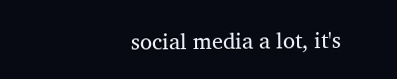social media a lot, it's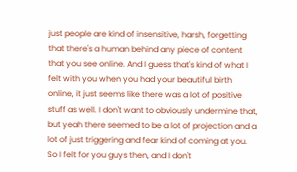just people are kind of insensitive, harsh, forgetting that there's a human behind any piece of content that you see online. And I guess that's kind of what I felt with you when you had your beautiful birth online, it just seems like there was a lot of positive stuff as well. I don't want to obviously undermine that, but yeah there seemed to be a lot of projection and a lot of just triggering and fear kind of coming at you. So I felt for you guys then, and I don't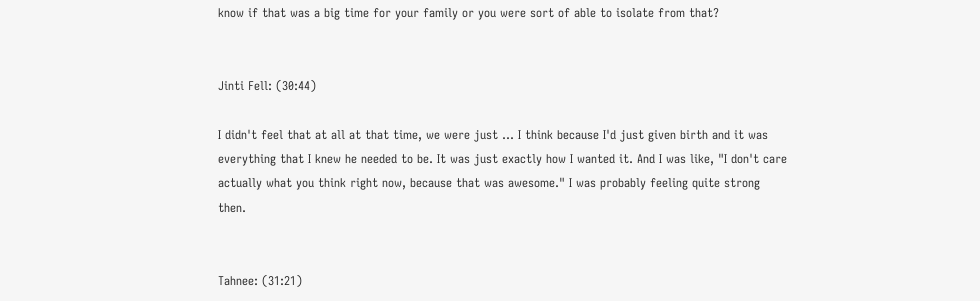know if that was a big time for your family or you were sort of able to isolate from that?


Jinti Fell: (30:44)

I didn't feel that at all at that time, we were just ... I think because I'd just given birth and it was everything that I knew he needed to be. It was just exactly how I wanted it. And I was like, "I don't care actually what you think right now, because that was awesome." I was probably feeling quite strong then.


Tahnee: (31:21)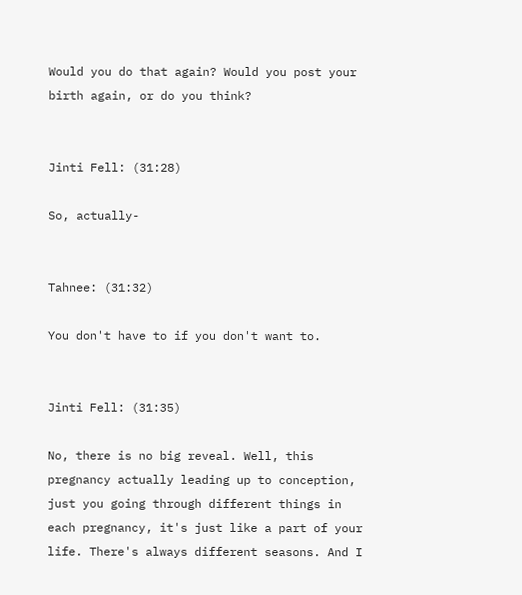Would you do that again? Would you post your birth again, or do you think?


Jinti Fell: (31:28)

So, actually-


Tahnee: (31:32)

You don't have to if you don't want to.


Jinti Fell: (31:35)

No, there is no big reveal. Well, this pregnancy actually leading up to conception, just you going through different things in each pregnancy, it's just like a part of your life. There's always different seasons. And I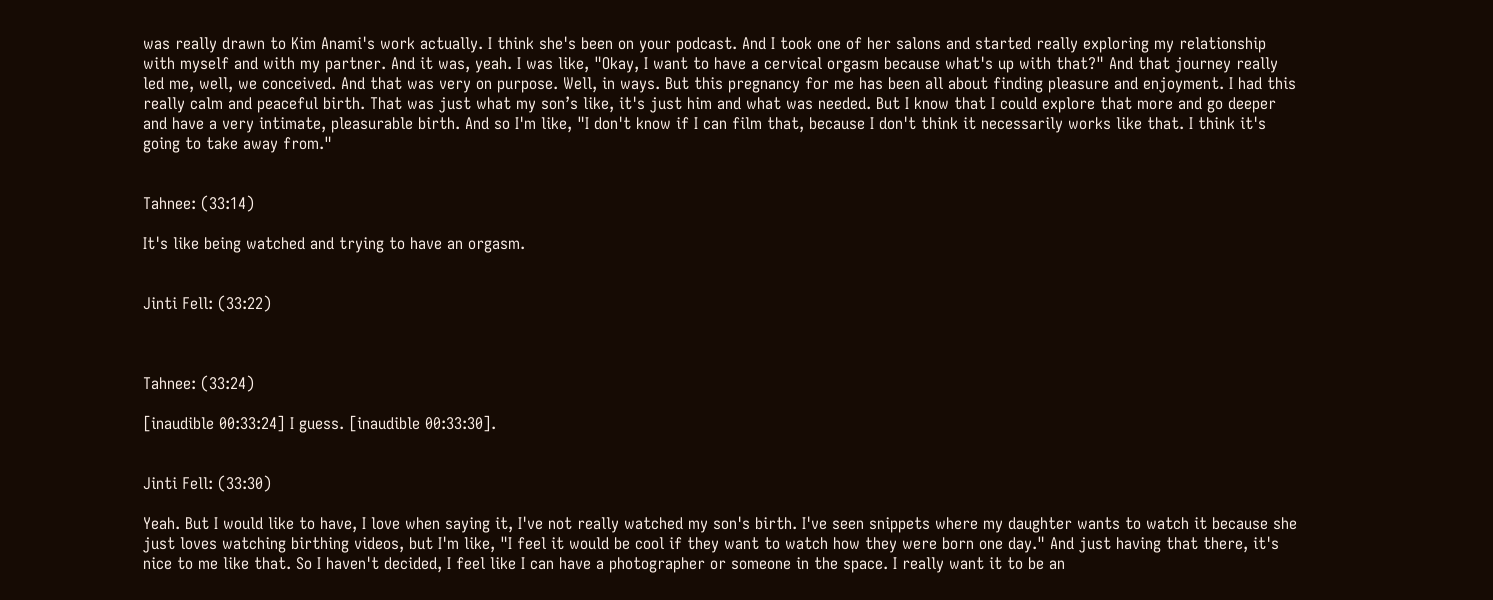was really drawn to Kim Anami's work actually. I think she's been on your podcast. And I took one of her salons and started really exploring my relationship with myself and with my partner. And it was, yeah. I was like, "Okay, I want to have a cervical orgasm because what's up with that?" And that journey really led me, well, we conceived. And that was very on purpose. Well, in ways. But this pregnancy for me has been all about finding pleasure and enjoyment. I had this really calm and peaceful birth. That was just what my son’s like, it's just him and what was needed. But I know that I could explore that more and go deeper and have a very intimate, pleasurable birth. And so I'm like, "I don't know if I can film that, because I don't think it necessarily works like that. I think it's going to take away from."


Tahnee: (33:14)

It's like being watched and trying to have an orgasm.


Jinti Fell: (33:22)



Tahnee: (33:24)

[inaudible 00:33:24] I guess. [inaudible 00:33:30].


Jinti Fell: (33:30)

Yeah. But I would like to have, I love when saying it, I've not really watched my son's birth. I've seen snippets where my daughter wants to watch it because she just loves watching birthing videos, but I'm like, "I feel it would be cool if they want to watch how they were born one day." And just having that there, it's nice to me like that. So I haven't decided, I feel like I can have a photographer or someone in the space. I really want it to be an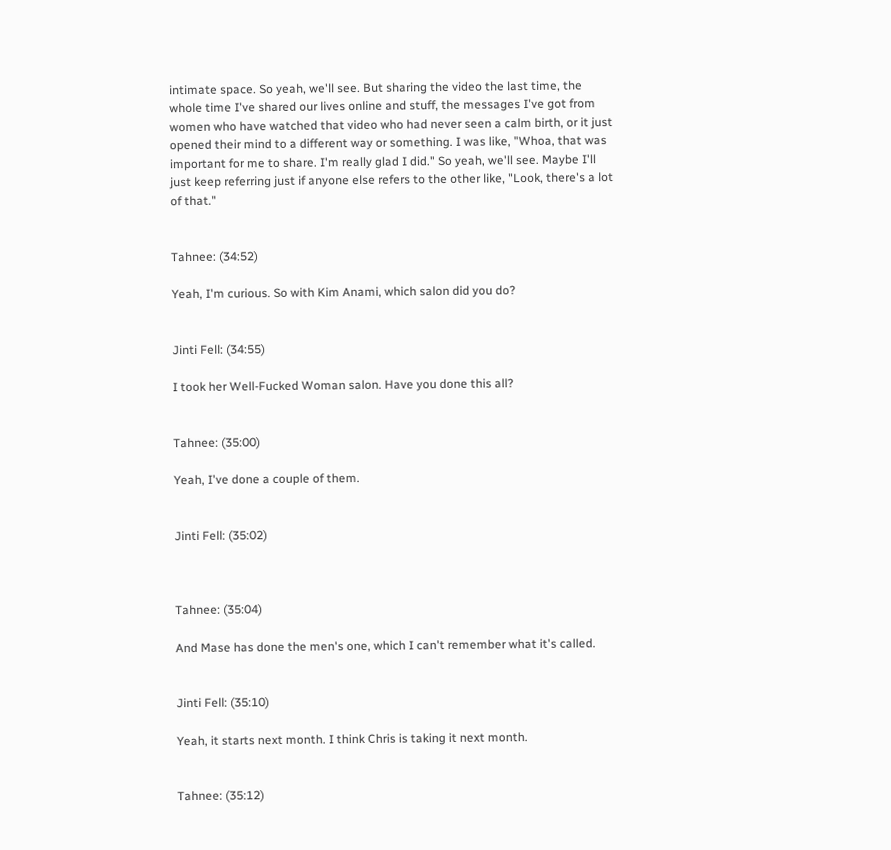intimate space. So yeah, we'll see. But sharing the video the last time, the whole time I've shared our lives online and stuff, the messages I've got from women who have watched that video who had never seen a calm birth, or it just opened their mind to a different way or something. I was like, "Whoa, that was important for me to share. I'm really glad I did." So yeah, we'll see. Maybe I'll just keep referring just if anyone else refers to the other like, "Look, there's a lot of that."


Tahnee: (34:52)

Yeah, I'm curious. So with Kim Anami, which salon did you do?


Jinti Fell: (34:55)

I took her Well-Fucked Woman salon. Have you done this all?


Tahnee: (35:00)

Yeah, I've done a couple of them.


Jinti Fell: (35:02)



Tahnee: (35:04)

And Mase has done the men's one, which I can't remember what it's called.


Jinti Fell: (35:10)

Yeah, it starts next month. I think Chris is taking it next month.


Tahnee: (35:12)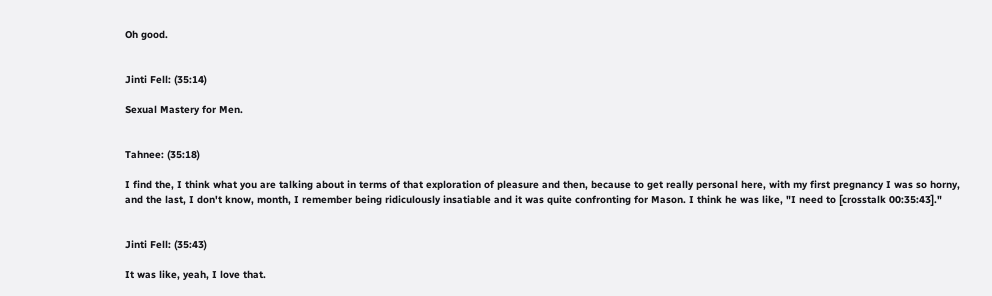Oh good.


Jinti Fell: (35:14)

Sexual Mastery for Men.


Tahnee: (35:18)

I find the, I think what you are talking about in terms of that exploration of pleasure and then, because to get really personal here, with my first pregnancy I was so horny, and the last, I don't know, month, I remember being ridiculously insatiable and it was quite confronting for Mason. I think he was like, "I need to [crosstalk 00:35:43]."


Jinti Fell: (35:43)

It was like, yeah, I love that.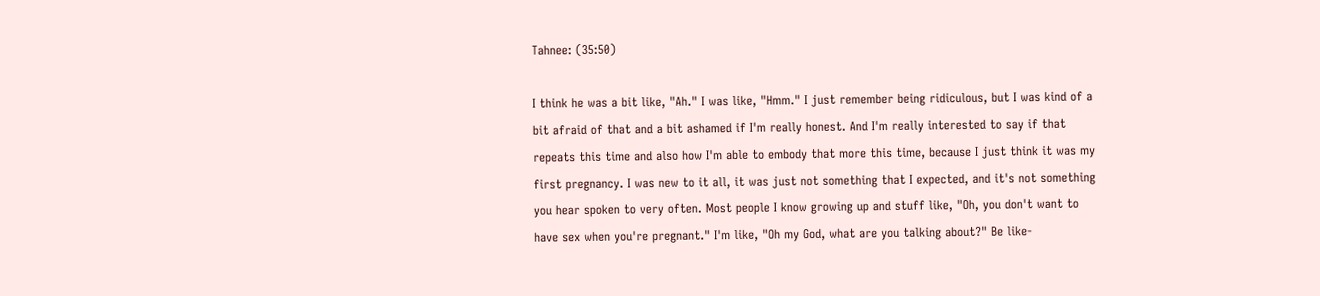Tahnee: (35:50)

I think he was a bit like, "Ah." I was like, "Hmm." I just remember being ridiculous, but I was kind of a bit afraid of that and a bit ashamed if I'm really honest. And I'm really interested to say if that repeats this time and also how I'm able to embody that more this time, because I just think it was my first pregnancy. I was new to it all, it was just not something that I expected, and it's not something you hear spoken to very often. Most people I know growing up and stuff like, "Oh, you don't want to have sex when you're pregnant." I'm like, "Oh my God, what are you talking about?" Be like-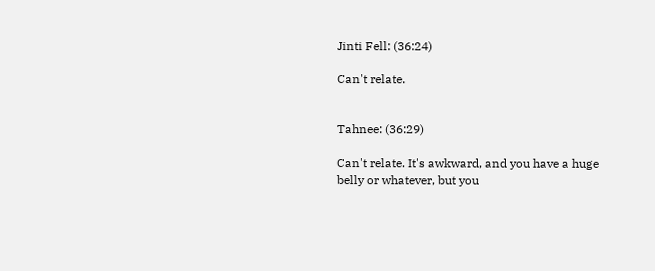Jinti Fell: (36:24)

Can't relate.


Tahnee: (36:29)

Can't relate. It's awkward, and you have a huge belly or whatever, but you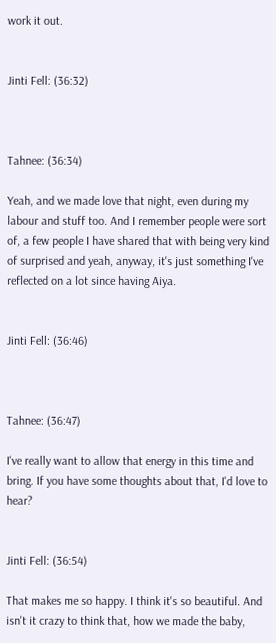work it out.


Jinti Fell: (36:32)



Tahnee: (36:34)

Yeah, and we made love that night, even during my labour and stuff too. And I remember people were sort of, a few people I have shared that with being very kind of surprised and yeah, anyway, it's just something I've reflected on a lot since having Aiya.


Jinti Fell: (36:46)



Tahnee: (36:47)

I've really want to allow that energy in this time and bring. If you have some thoughts about that, I'd love to hear?


Jinti Fell: (36:54)

That makes me so happy. I think it's so beautiful. And isn't it crazy to think that, how we made the baby,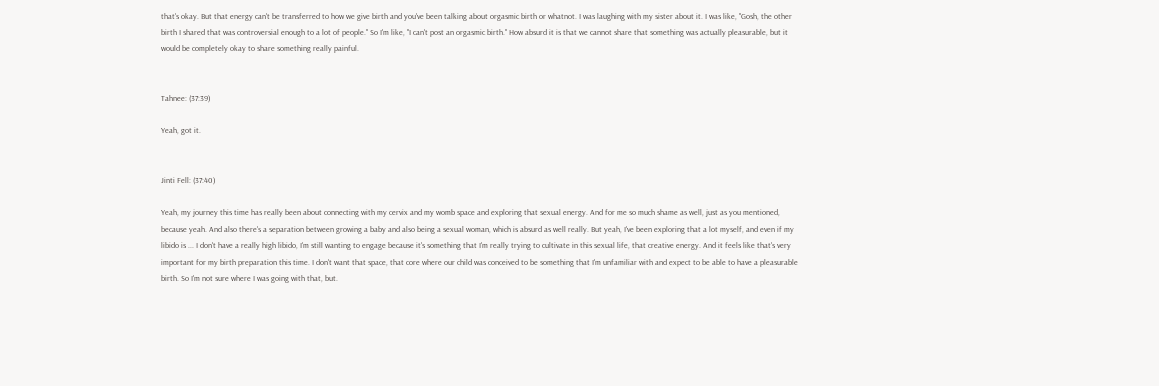that's okay. But that energy can't be transferred to how we give birth and you've been talking about orgasmic birth or whatnot. I was laughing with my sister about it. I was like, "Gosh, the other birth I shared that was controversial enough to a lot of people." So I'm like, "I can't post an orgasmic birth." How absurd it is that we cannot share that something was actually pleasurable, but it would be completely okay to share something really painful.


Tahnee: (37:39)

Yeah, got it.


Jinti Fell: (37:40)

Yeah, my journey this time has really been about connecting with my cervix and my womb space and exploring that sexual energy. And for me so much shame as well, just as you mentioned, because yeah. And also there's a separation between growing a baby and also being a sexual woman, which is absurd as well really. But yeah, I've been exploring that a lot myself, and even if my libido is ... I don't have a really high libido, I'm still wanting to engage because it's something that I'm really trying to cultivate in this sexual life, that creative energy. And it feels like that's very important for my birth preparation this time. I don't want that space, that core where our child was conceived to be something that I'm unfamiliar with and expect to be able to have a pleasurable birth. So I'm not sure where I was going with that, but.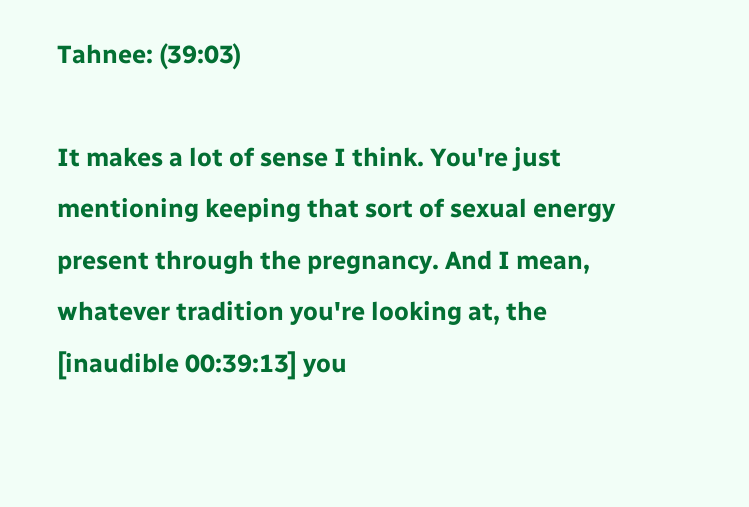Tahnee: (39:03)

It makes a lot of sense I think. You're just mentioning keeping that sort of sexual energy present through the pregnancy. And I mean, whatever tradition you're looking at, the [inaudible 00:39:13] you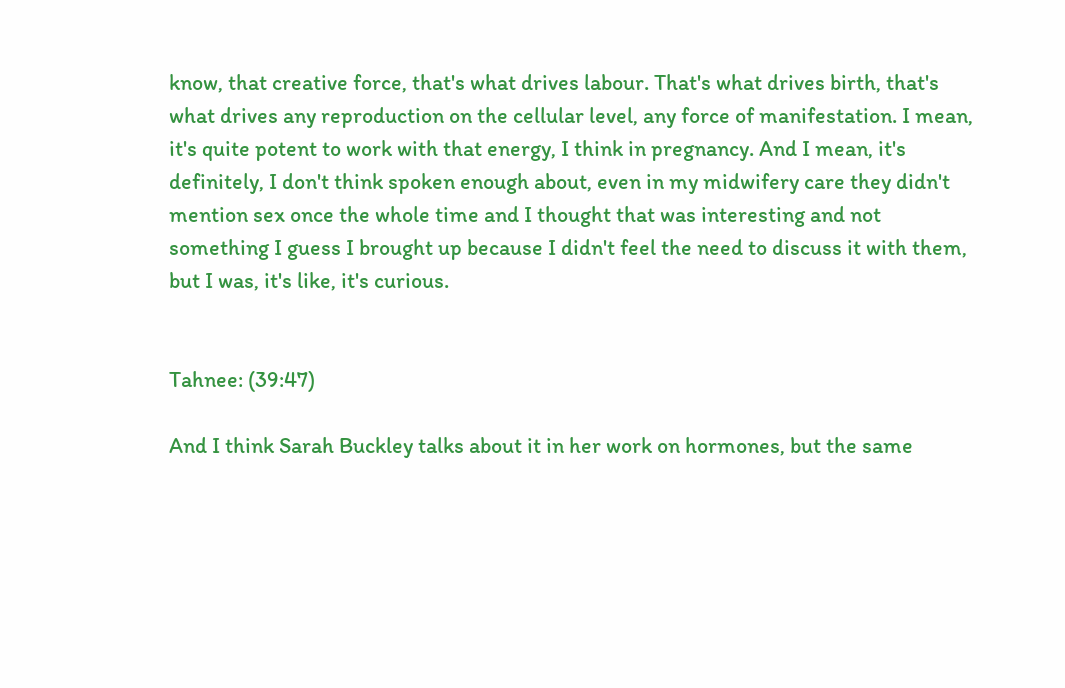know, that creative force, that's what drives labour. That's what drives birth, that's what drives any reproduction on the cellular level, any force of manifestation. I mean, it's quite potent to work with that energy, I think in pregnancy. And I mean, it's definitely, I don't think spoken enough about, even in my midwifery care they didn't mention sex once the whole time and I thought that was interesting and not something I guess I brought up because I didn't feel the need to discuss it with them, but I was, it's like, it's curious.


Tahnee: (39:47)

And I think Sarah Buckley talks about it in her work on hormones, but the same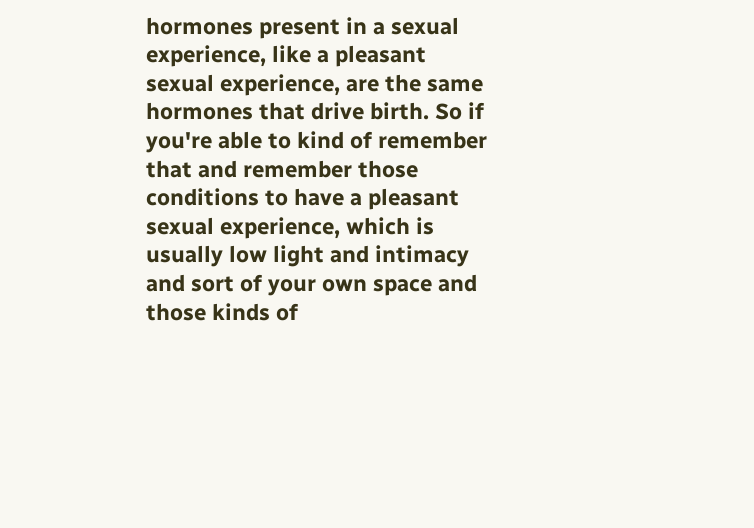hormones present in a sexual experience, like a pleasant sexual experience, are the same hormones that drive birth. So if you're able to kind of remember that and remember those conditions to have a pleasant sexual experience, which is usually low light and intimacy and sort of your own space and those kinds of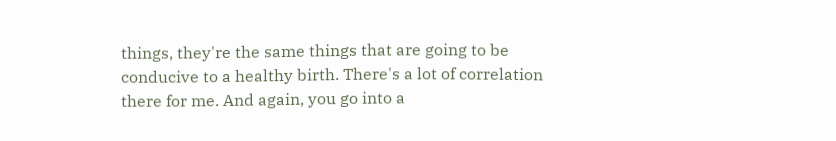things, they're the same things that are going to be conducive to a healthy birth. There's a lot of correlation there for me. And again, you go into a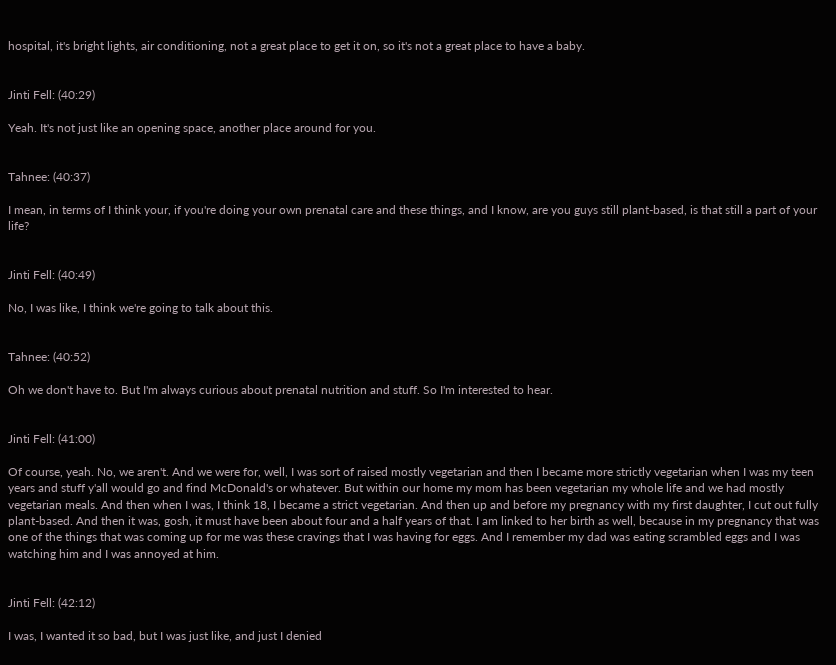hospital, it's bright lights, air conditioning, not a great place to get it on, so it's not a great place to have a baby.


Jinti Fell: (40:29)

Yeah. It's not just like an opening space, another place around for you.


Tahnee: (40:37)

I mean, in terms of I think your, if you're doing your own prenatal care and these things, and I know, are you guys still plant-based, is that still a part of your life?


Jinti Fell: (40:49)

No, I was like, I think we're going to talk about this.


Tahnee: (40:52)

Oh we don't have to. But I'm always curious about prenatal nutrition and stuff. So I'm interested to hear.


Jinti Fell: (41:00)

Of course, yeah. No, we aren't. And we were for, well, I was sort of raised mostly vegetarian and then I became more strictly vegetarian when I was my teen years and stuff y'all would go and find McDonald's or whatever. But within our home my mom has been vegetarian my whole life and we had mostly vegetarian meals. And then when I was, I think 18, I became a strict vegetarian. And then up and before my pregnancy with my first daughter, I cut out fully plant-based. And then it was, gosh, it must have been about four and a half years of that. I am linked to her birth as well, because in my pregnancy that was one of the things that was coming up for me was these cravings that I was having for eggs. And I remember my dad was eating scrambled eggs and I was watching him and I was annoyed at him.


Jinti Fell: (42:12)

I was, I wanted it so bad, but I was just like, and just I denied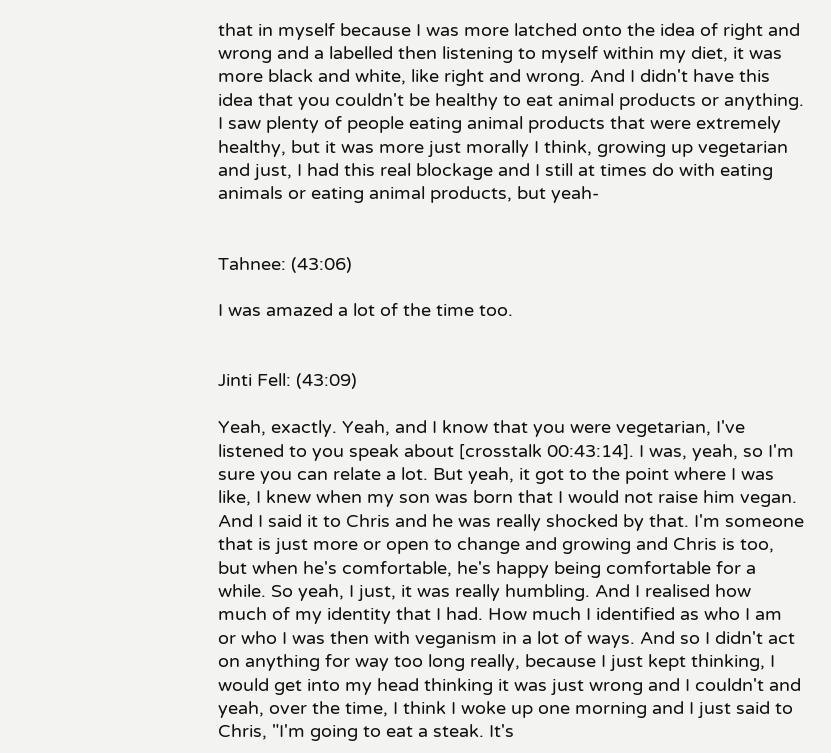that in myself because I was more latched onto the idea of right and wrong and a labelled then listening to myself within my diet, it was more black and white, like right and wrong. And I didn't have this idea that you couldn't be healthy to eat animal products or anything. I saw plenty of people eating animal products that were extremely healthy, but it was more just morally I think, growing up vegetarian and just, I had this real blockage and I still at times do with eating animals or eating animal products, but yeah-


Tahnee: (43:06)

I was amazed a lot of the time too.


Jinti Fell: (43:09)

Yeah, exactly. Yeah, and I know that you were vegetarian, I've listened to you speak about [crosstalk 00:43:14]. I was, yeah, so I'm sure you can relate a lot. But yeah, it got to the point where I was like, I knew when my son was born that I would not raise him vegan. And I said it to Chris and he was really shocked by that. I'm someone that is just more or open to change and growing and Chris is too, but when he's comfortable, he's happy being comfortable for a while. So yeah, I just, it was really humbling. And I realised how much of my identity that I had. How much I identified as who I am or who I was then with veganism in a lot of ways. And so I didn't act on anything for way too long really, because I just kept thinking, I would get into my head thinking it was just wrong and I couldn't and yeah, over the time, I think I woke up one morning and I just said to Chris, "I'm going to eat a steak. It's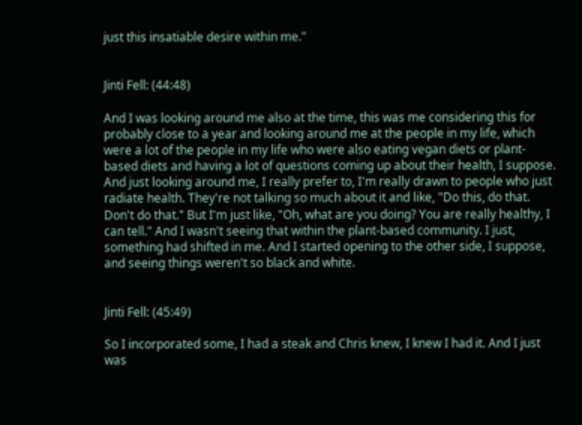just this insatiable desire within me."


Jinti Fell: (44:48)

And I was looking around me also at the time, this was me considering this for probably close to a year and looking around me at the people in my life, which were a lot of the people in my life who were also eating vegan diets or plant-based diets and having a lot of questions coming up about their health, I suppose. And just looking around me, I really prefer to, I'm really drawn to people who just radiate health. They're not talking so much about it and like, "Do this, do that. Don't do that." But I'm just like, "Oh, what are you doing? You are really healthy, I can tell." And I wasn't seeing that within the plant-based community. I just, something had shifted in me. And I started opening to the other side, I suppose, and seeing things weren't so black and white.


Jinti Fell: (45:49)

So I incorporated some, I had a steak and Chris knew, I knew I had it. And I just was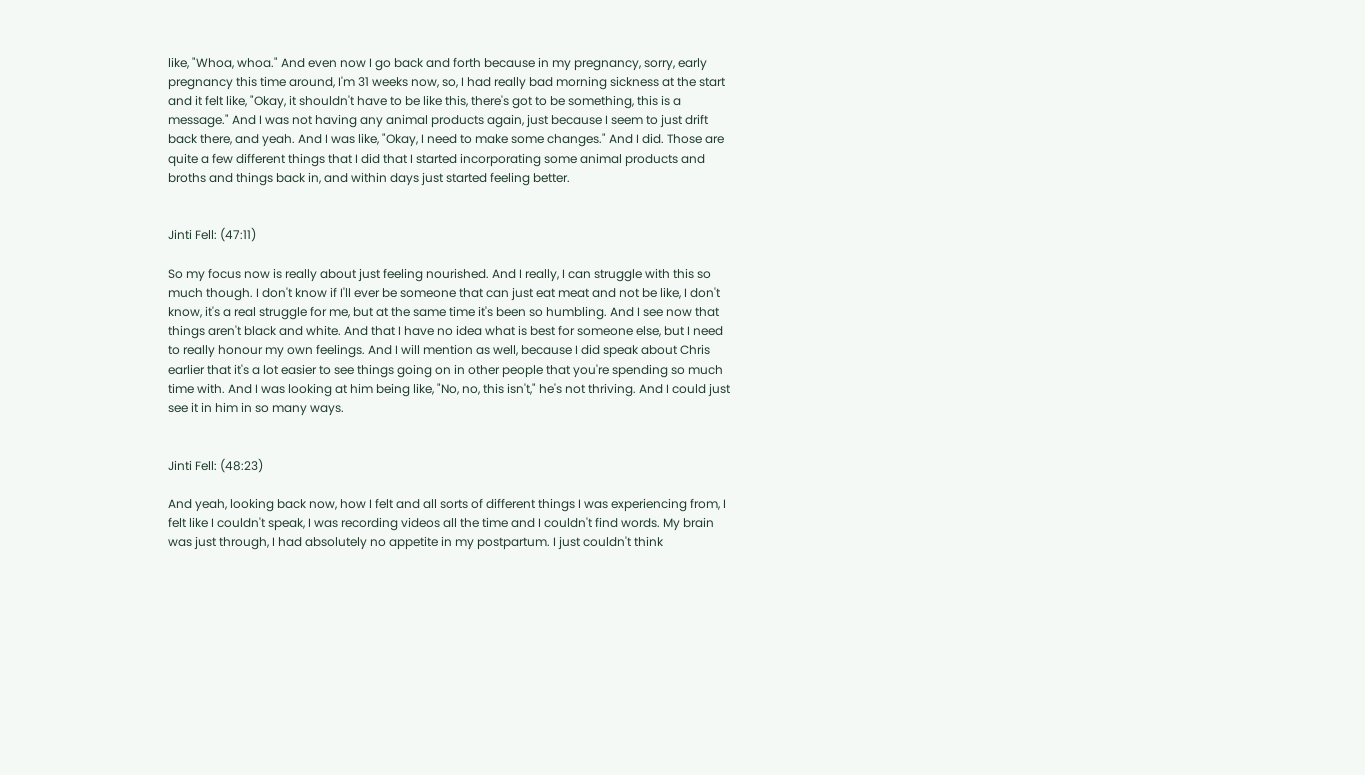like, "Whoa, whoa." And even now I go back and forth because in my pregnancy, sorry, early pregnancy this time around, I'm 31 weeks now, so, I had really bad morning sickness at the start and it felt like, "Okay, it shouldn't have to be like this, there's got to be something, this is a message." And I was not having any animal products again, just because I seem to just drift back there, and yeah. And I was like, "Okay, I need to make some changes." And I did. Those are quite a few different things that I did that I started incorporating some animal products and broths and things back in, and within days just started feeling better.


Jinti Fell: (47:11)

So my focus now is really about just feeling nourished. And I really, I can struggle with this so much though. I don't know if I'll ever be someone that can just eat meat and not be like, I don't know, it's a real struggle for me, but at the same time it's been so humbling. And I see now that things aren't black and white. And that I have no idea what is best for someone else, but I need to really honour my own feelings. And I will mention as well, because I did speak about Chris earlier that it's a lot easier to see things going on in other people that you're spending so much time with. And I was looking at him being like, "No, no, this isn't," he's not thriving. And I could just see it in him in so many ways.


Jinti Fell: (48:23)

And yeah, looking back now, how I felt and all sorts of different things I was experiencing from, I felt like I couldn't speak, I was recording videos all the time and I couldn't find words. My brain was just through, I had absolutely no appetite in my postpartum. I just couldn't think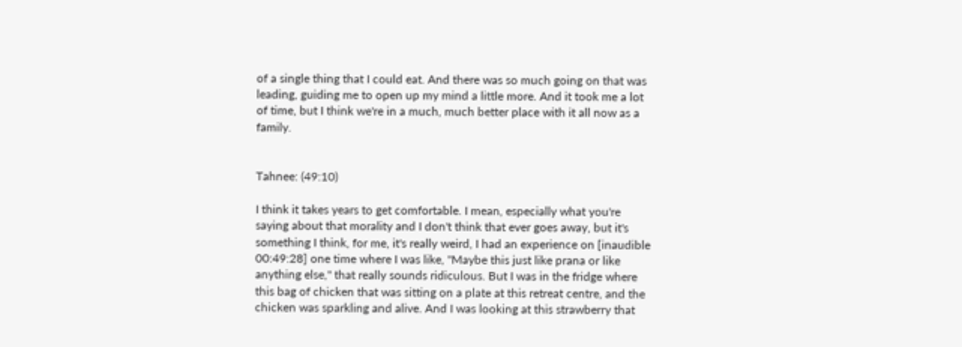of a single thing that I could eat. And there was so much going on that was leading, guiding me to open up my mind a little more. And it took me a lot of time, but I think we're in a much, much better place with it all now as a family.


Tahnee: (49:10)

I think it takes years to get comfortable. I mean, especially what you're saying about that morality and I don't think that ever goes away, but it's something I think, for me, it's really weird, I had an experience on [inaudible 00:49:28] one time where I was like, "Maybe this just like prana or like anything else," that really sounds ridiculous. But I was in the fridge where this bag of chicken that was sitting on a plate at this retreat centre, and the chicken was sparkling and alive. And I was looking at this strawberry that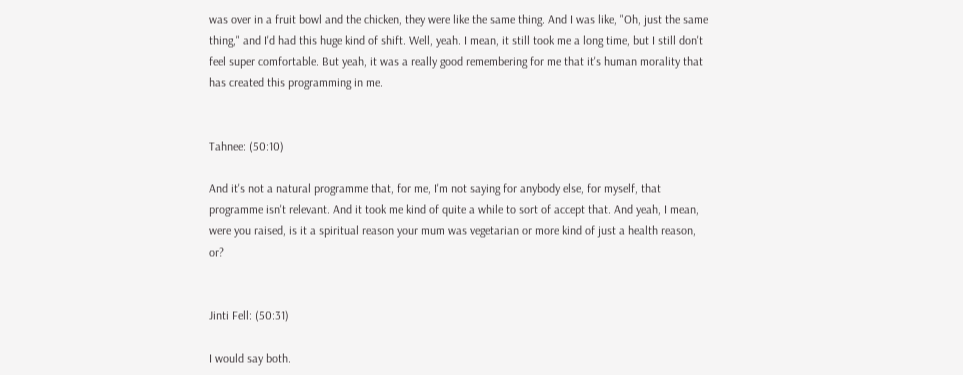was over in a fruit bowl and the chicken, they were like the same thing. And I was like, "Oh, just the same thing," and I'd had this huge kind of shift. Well, yeah. I mean, it still took me a long time, but I still don't feel super comfortable. But yeah, it was a really good remembering for me that it's human morality that has created this programming in me.


Tahnee: (50:10)

And it's not a natural programme that, for me, I'm not saying for anybody else, for myself, that programme isn't relevant. And it took me kind of quite a while to sort of accept that. And yeah, I mean, were you raised, is it a spiritual reason your mum was vegetarian or more kind of just a health reason, or?


Jinti Fell: (50:31)

I would say both.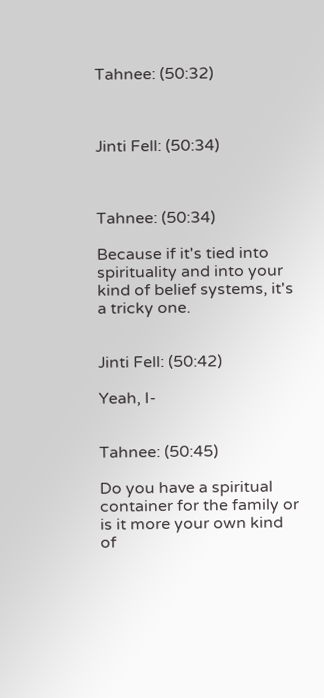Tahnee: (50:32)



Jinti Fell: (50:34)



Tahnee: (50:34)

Because if it's tied into spirituality and into your kind of belief systems, it's a tricky one.


Jinti Fell: (50:42)

Yeah, I-


Tahnee: (50:45)

Do you have a spiritual container for the family or is it more your own kind of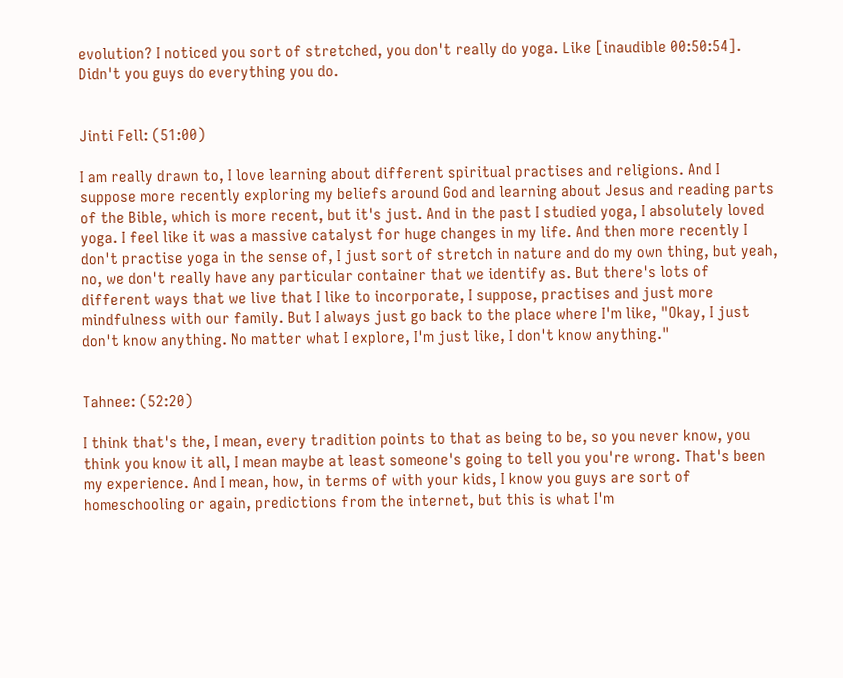evolution? I noticed you sort of stretched, you don't really do yoga. Like [inaudible 00:50:54]. Didn't you guys do everything you do.


Jinti Fell: (51:00)

I am really drawn to, I love learning about different spiritual practises and religions. And I suppose more recently exploring my beliefs around God and learning about Jesus and reading parts of the Bible, which is more recent, but it's just. And in the past I studied yoga, I absolutely loved yoga. I feel like it was a massive catalyst for huge changes in my life. And then more recently I don't practise yoga in the sense of, I just sort of stretch in nature and do my own thing, but yeah, no, we don't really have any particular container that we identify as. But there's lots of different ways that we live that I like to incorporate, I suppose, practises and just more mindfulness with our family. But I always just go back to the place where I'm like, "Okay, I just don't know anything. No matter what I explore, I'm just like, I don't know anything."


Tahnee: (52:20)

I think that's the, I mean, every tradition points to that as being to be, so you never know, you think you know it all, I mean maybe at least someone's going to tell you you're wrong. That's been my experience. And I mean, how, in terms of with your kids, I know you guys are sort of homeschooling or again, predictions from the internet, but this is what I'm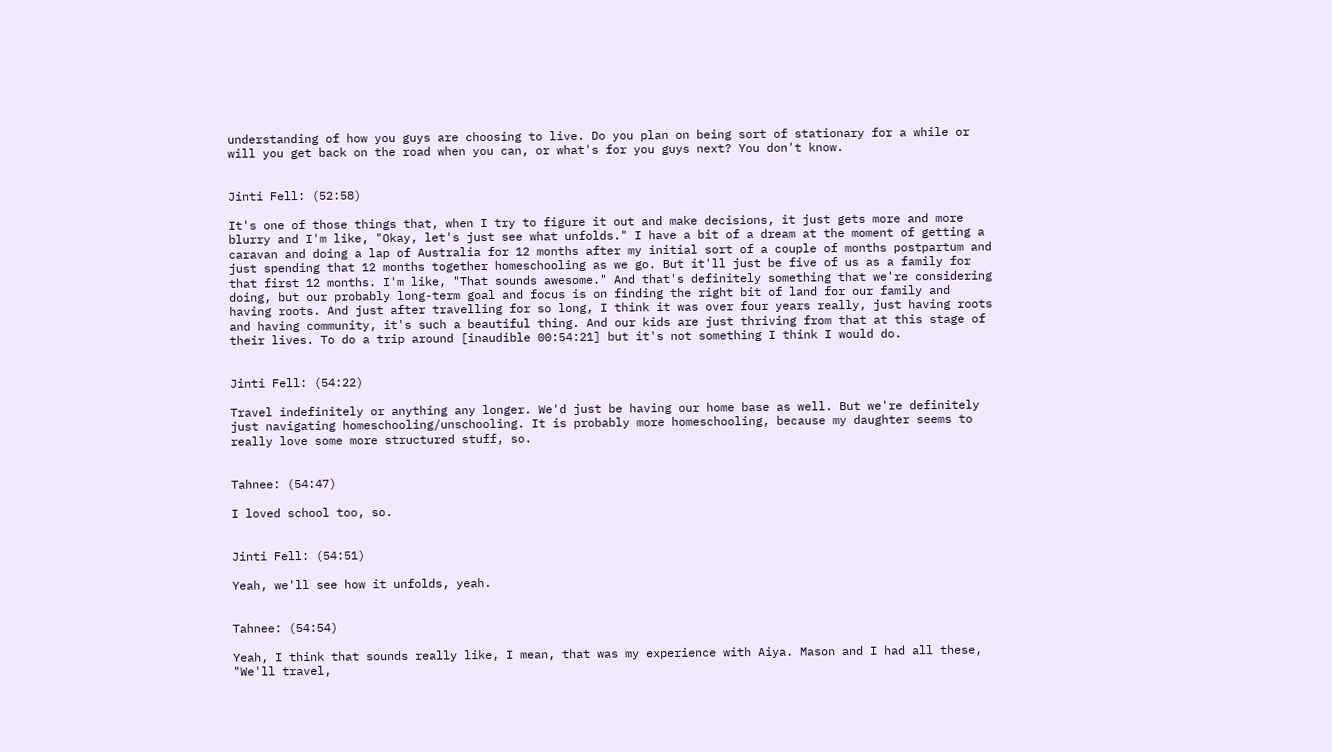understanding of how you guys are choosing to live. Do you plan on being sort of stationary for a while or will you get back on the road when you can, or what's for you guys next? You don't know.


Jinti Fell: (52:58)

It's one of those things that, when I try to figure it out and make decisions, it just gets more and more blurry and I'm like, "Okay, let's just see what unfolds." I have a bit of a dream at the moment of getting a caravan and doing a lap of Australia for 12 months after my initial sort of a couple of months postpartum and just spending that 12 months together homeschooling as we go. But it'll just be five of us as a family for that first 12 months. I'm like, "That sounds awesome." And that's definitely something that we're considering doing, but our probably long-term goal and focus is on finding the right bit of land for our family and having roots. And just after travelling for so long, I think it was over four years really, just having roots and having community, it's such a beautiful thing. And our kids are just thriving from that at this stage of their lives. To do a trip around [inaudible 00:54:21] but it's not something I think I would do.


Jinti Fell: (54:22)

Travel indefinitely or anything any longer. We'd just be having our home base as well. But we're definitely just navigating homeschooling/unschooling. It is probably more homeschooling, because my daughter seems to really love some more structured stuff, so.


Tahnee: (54:47)

I loved school too, so.


Jinti Fell: (54:51)

Yeah, we'll see how it unfolds, yeah.


Tahnee: (54:54)

Yeah, I think that sounds really like, I mean, that was my experience with Aiya. Mason and I had all these, "We'll travel,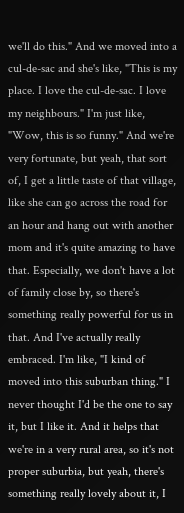we'll do this." And we moved into a cul-de-sac and she's like, "This is my place. I love the cul-de-sac. I love my neighbours." I'm just like, "Wow, this is so funny." And we're very fortunate, but yeah, that sort of, I get a little taste of that village, like she can go across the road for an hour and hang out with another mom and it's quite amazing to have that. Especially, we don't have a lot of family close by, so there's something really powerful for us in that. And I've actually really embraced. I'm like, "I kind of moved into this suburban thing." I never thought I'd be the one to say it, but I like it. And it helps that we're in a very rural area, so it's not proper suburbia, but yeah, there's something really lovely about it, I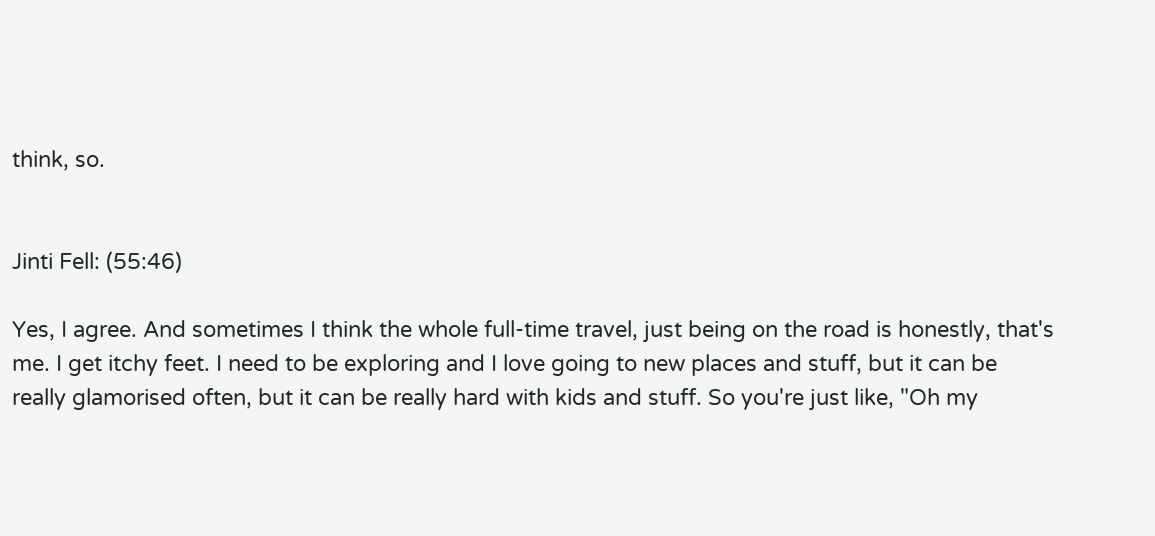think, so.


Jinti Fell: (55:46)

Yes, I agree. And sometimes I think the whole full-time travel, just being on the road is honestly, that's me. I get itchy feet. I need to be exploring and I love going to new places and stuff, but it can be really glamorised often, but it can be really hard with kids and stuff. So you're just like, "Oh my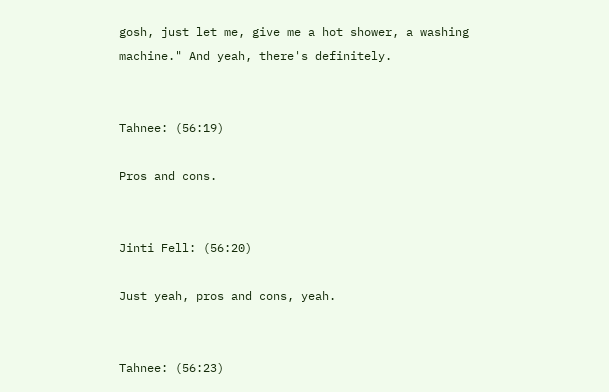gosh, just let me, give me a hot shower, a washing machine." And yeah, there's definitely.


Tahnee: (56:19)

Pros and cons.


Jinti Fell: (56:20)

Just yeah, pros and cons, yeah.


Tahnee: (56:23)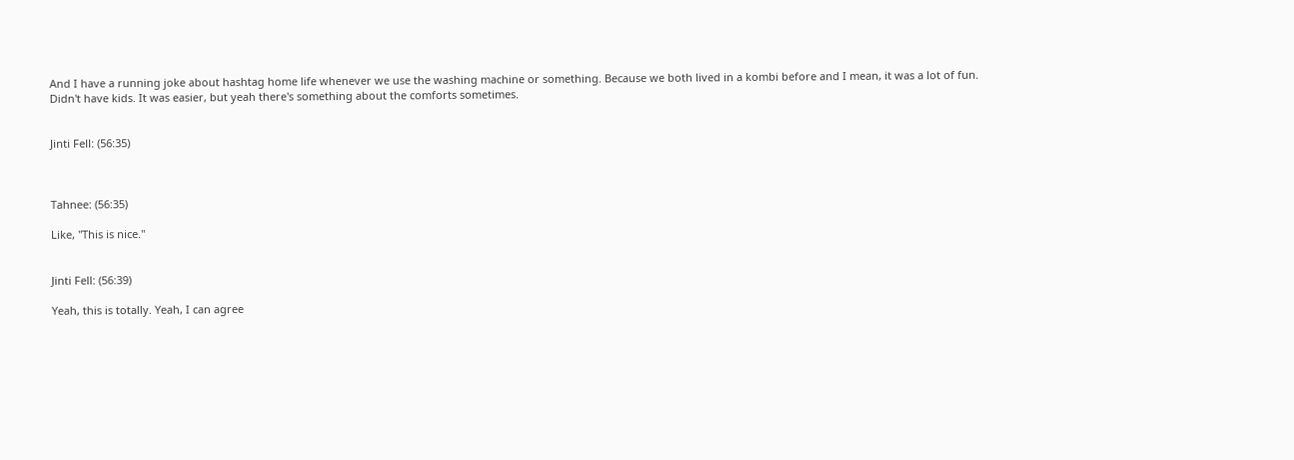And I have a running joke about hashtag home life whenever we use the washing machine or something. Because we both lived in a kombi before and I mean, it was a lot of fun. Didn't have kids. It was easier, but yeah there's something about the comforts sometimes.


Jinti Fell: (56:35)



Tahnee: (56:35)

Like, "This is nice."


Jinti Fell: (56:39)

Yeah, this is totally. Yeah, I can agree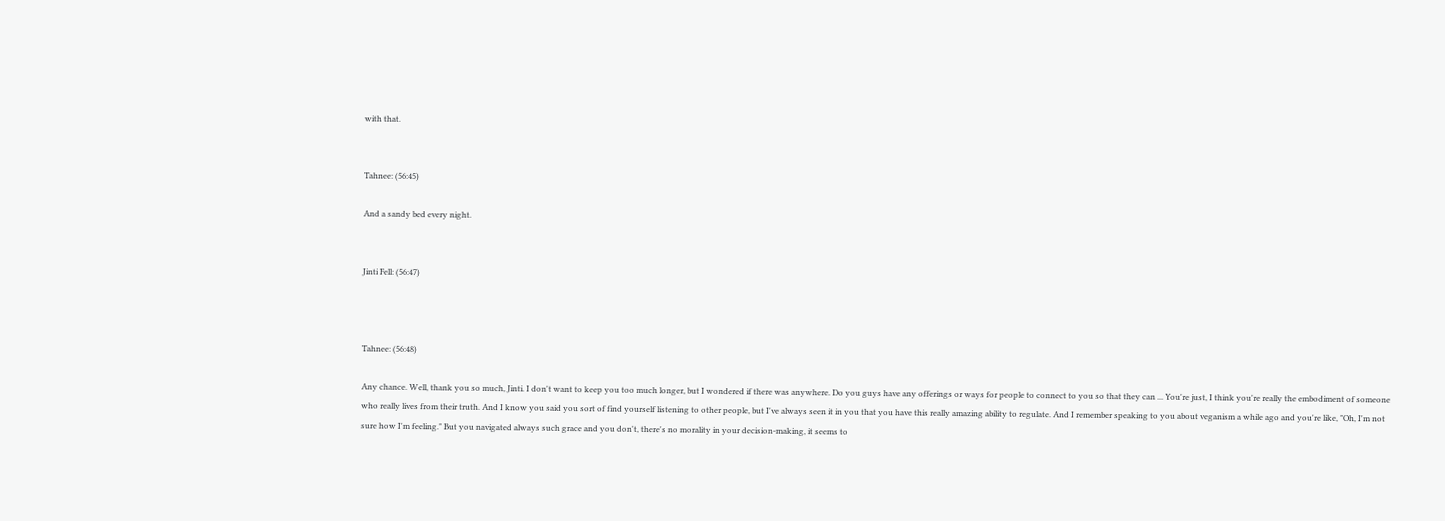with that.


Tahnee: (56:45)

And a sandy bed every night.


Jinti Fell: (56:47)



Tahnee: (56:48)

Any chance. Well, thank you so much, Jinti. I don't want to keep you too much longer, but I wondered if there was anywhere. Do you guys have any offerings or ways for people to connect to you so that they can ... You're just, I think you're really the embodiment of someone who really lives from their truth. And I know you said you sort of find yourself listening to other people, but I've always seen it in you that you have this really amazing ability to regulate. And I remember speaking to you about veganism a while ago and you're like, "Oh, I'm not sure how I'm feeling." But you navigated always such grace and you don't, there's no morality in your decision-making, it seems to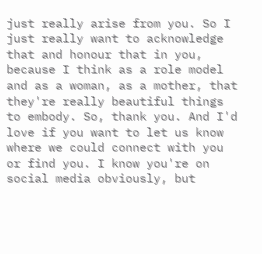just really arise from you. So I just really want to acknowledge that and honour that in you, because I think as a role model and as a woman, as a mother, that they're really beautiful things to embody. So, thank you. And I'd love if you want to let us know where we could connect with you or find you. I know you're on social media obviously, but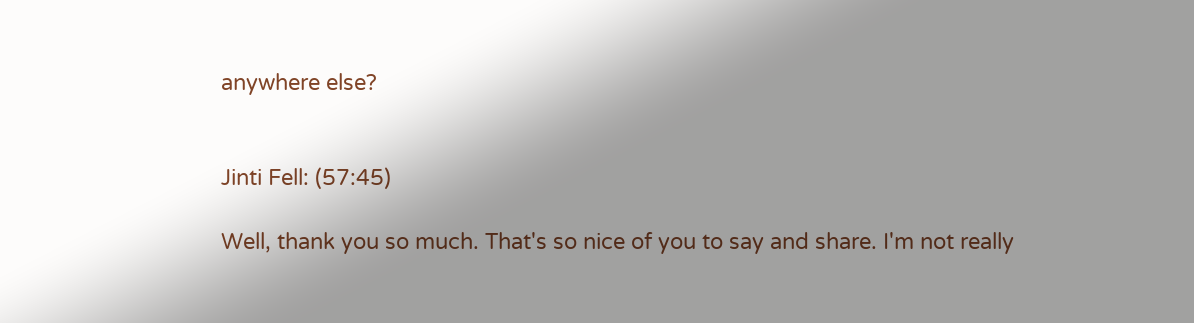anywhere else?


Jinti Fell: (57:45)

Well, thank you so much. That's so nice of you to say and share. I'm not really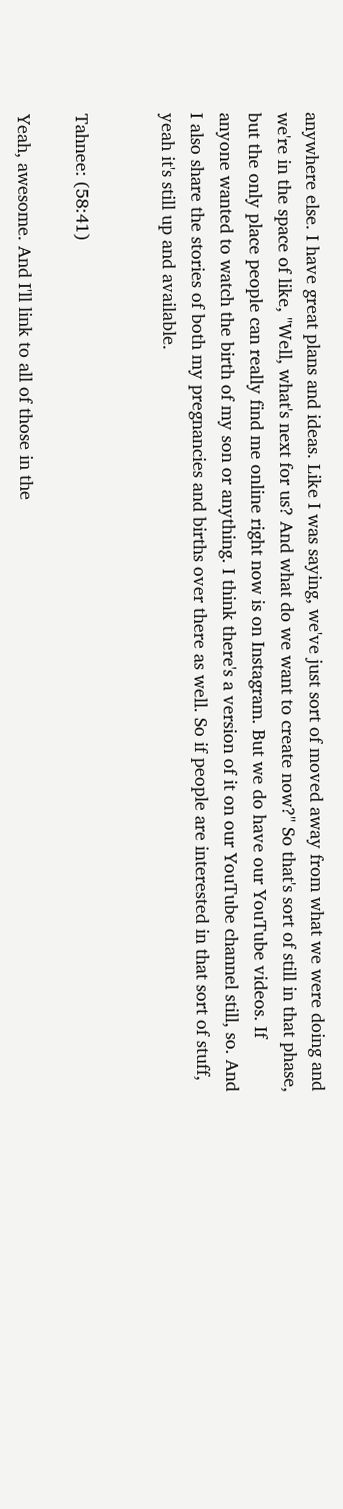anywhere else. I have great plans and ideas. Like I was saying, we've just sort of moved away from what we were doing and we're in the space of like, "Well, what's next for us? And what do we want to create now?" So that's sort of still in that phase, but the only place people can really find me online right now is on Instagram. But we do have our YouTube videos. If anyone wanted to watch the birth of my son or anything. I think there's a version of it on our YouTube channel still, so. And I also share the stories of both my pregnancies and births over there as well. So if people are interested in that sort of stuff, yeah it's still up and available.


Tahnee: (58:41)

Yeah, awesome. And I'll link to all of those in the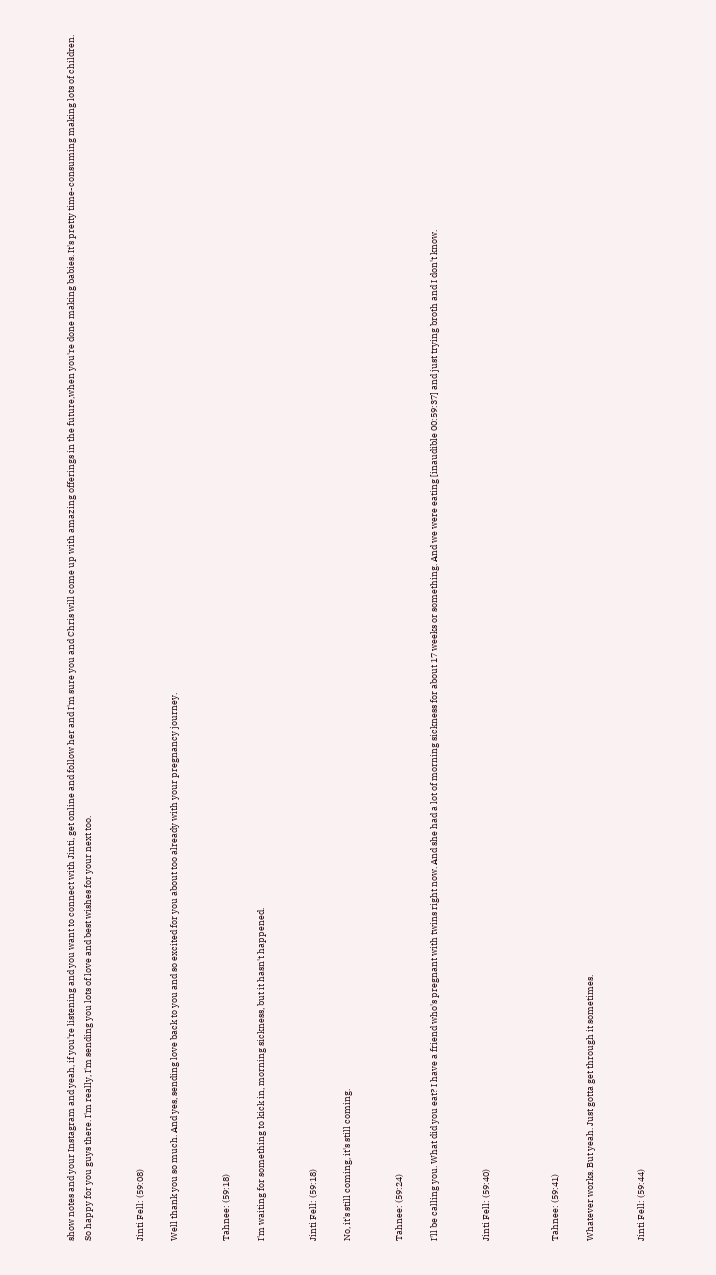show notes and your Instagram and yeah, if you're listening and you want to connect with Jinti, get online and follow her and I'm sure you and Chris will come up with amazing offerings in the future,when you're done making babies. It's pretty time-consuming making lots of children. So happy for you guys there. I'm really, I'm sending you lots of love and best wishes for your next too.


Jinti Fell: (59:08)

Well thank you so much. And yes, sending love back to you and so excited for you about too already with your pregnancy journey.


Tahnee: (59:18)

I'm waiting for something to kick in, morning sickness, but it hasn't happened.


Jinti Fell: (59:18)

No, it's still coming, it's still coming.


Tahnee: (59:24)

I'll be calling you. What did you eat? I have a friend who's pregnant with twins right now. And she had a lot of morning sickness for about 17 weeks or something. And we were eating [inaudible 00:59:37] and just trying broth and I don't know.


Jinti Fell: (59:40)



Tahnee: (59:41)

Whatever works. But yeah. Just gotta get through it sometimes.


Jinti Fell: (59:44)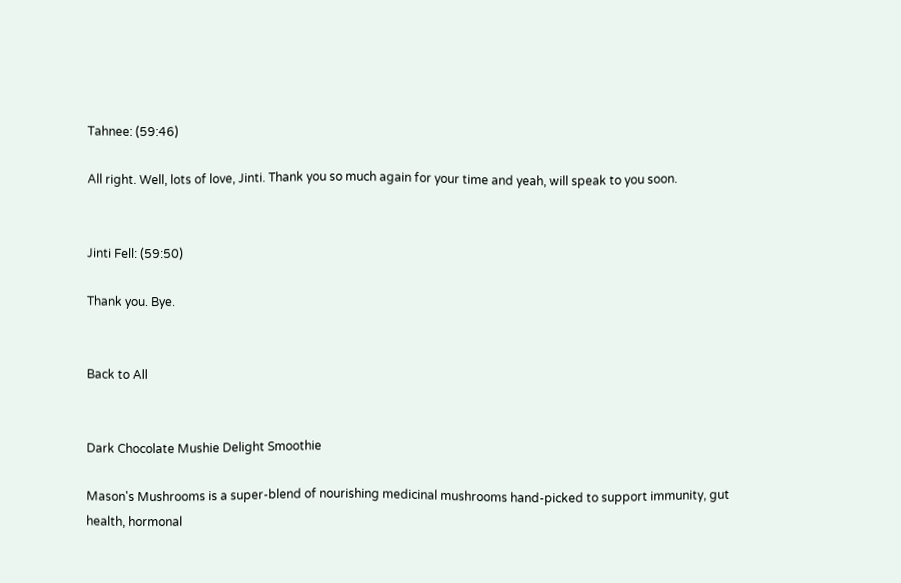Tahnee: (59:46)

All right. Well, lots of love, Jinti. Thank you so much again for your time and yeah, will speak to you soon.


Jinti Fell: (59:50)

Thank you. Bye.


Back to All


Dark Chocolate Mushie Delight Smoothie

Mason's Mushrooms is a super-blend of nourishing medicinal mushrooms hand-picked to support immunity, gut health, hormonal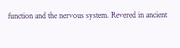function and the nervous system. Revered in ancient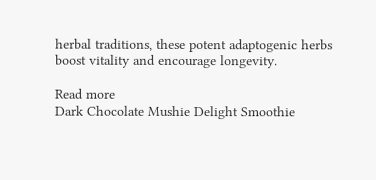herbal traditions, these potent adaptogenic herbs boost vitality and encourage longevity.

Read more
Dark Chocolate Mushie Delight Smoothie